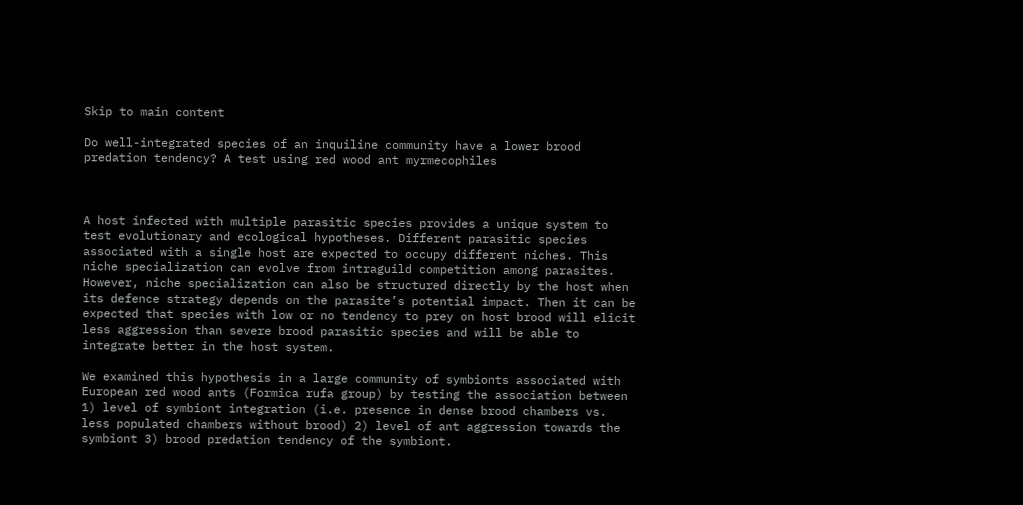Skip to main content

Do well-integrated species of an inquiline community have a lower brood predation tendency? A test using red wood ant myrmecophiles



A host infected with multiple parasitic species provides a unique system to test evolutionary and ecological hypotheses. Different parasitic species associated with a single host are expected to occupy different niches. This niche specialization can evolve from intraguild competition among parasites. However, niche specialization can also be structured directly by the host when its defence strategy depends on the parasite’s potential impact. Then it can be expected that species with low or no tendency to prey on host brood will elicit less aggression than severe brood parasitic species and will be able to integrate better in the host system.

We examined this hypothesis in a large community of symbionts associated with European red wood ants (Formica rufa group) by testing the association between 1) level of symbiont integration (i.e. presence in dense brood chambers vs. less populated chambers without brood) 2) level of ant aggression towards the symbiont 3) brood predation tendency of the symbiont.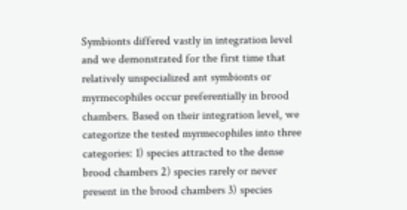Symbionts differed vastly in integration level and we demonstrated for the first time that relatively unspecialized ant symbionts or myrmecophiles occur preferentially in brood chambers. Based on their integration level, we categorize the tested myrmecophiles into three categories: 1) species attracted to the dense brood chambers 2) species rarely or never present in the brood chambers 3) species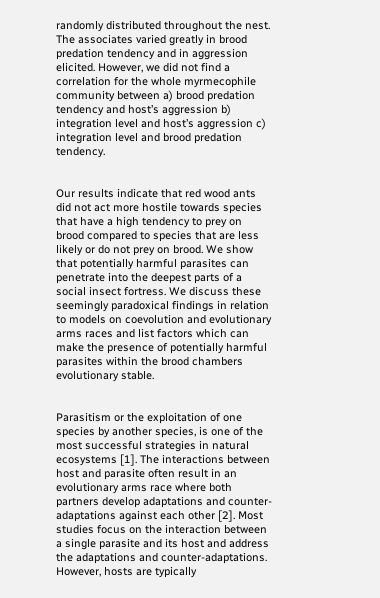randomly distributed throughout the nest. The associates varied greatly in brood predation tendency and in aggression elicited. However, we did not find a correlation for the whole myrmecophile community between a) brood predation tendency and host’s aggression b) integration level and host’s aggression c) integration level and brood predation tendency.


Our results indicate that red wood ants did not act more hostile towards species that have a high tendency to prey on brood compared to species that are less likely or do not prey on brood. We show that potentially harmful parasites can penetrate into the deepest parts of a social insect fortress. We discuss these seemingly paradoxical findings in relation to models on coevolution and evolutionary arms races and list factors which can make the presence of potentially harmful parasites within the brood chambers evolutionary stable.


Parasitism or the exploitation of one species by another species, is one of the most successful strategies in natural ecosystems [1]. The interactions between host and parasite often result in an evolutionary arms race where both partners develop adaptations and counter-adaptations against each other [2]. Most studies focus on the interaction between a single parasite and its host and address the adaptations and counter-adaptations. However, hosts are typically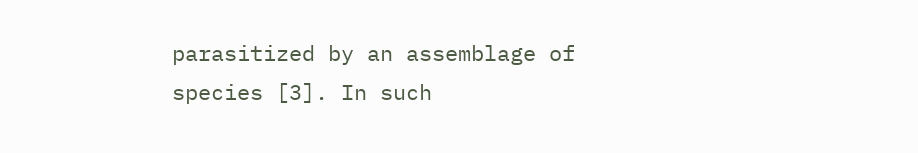parasitized by an assemblage of species [3]. In such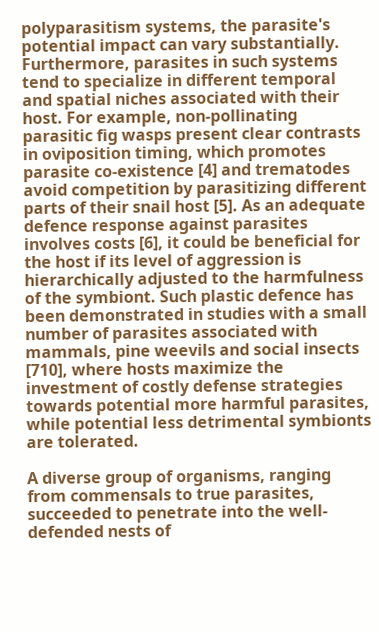polyparasitism systems, the parasite's potential impact can vary substantially. Furthermore, parasites in such systems tend to specialize in different temporal and spatial niches associated with their host. For example, non-pollinating parasitic fig wasps present clear contrasts in oviposition timing, which promotes parasite co-existence [4] and trematodes avoid competition by parasitizing different parts of their snail host [5]. As an adequate defence response against parasites involves costs [6], it could be beneficial for the host if its level of aggression is hierarchically adjusted to the harmfulness of the symbiont. Such plastic defence has been demonstrated in studies with a small number of parasites associated with mammals, pine weevils and social insects [710], where hosts maximize the investment of costly defense strategies towards potential more harmful parasites, while potential less detrimental symbionts are tolerated.

A diverse group of organisms, ranging from commensals to true parasites, succeeded to penetrate into the well-defended nests of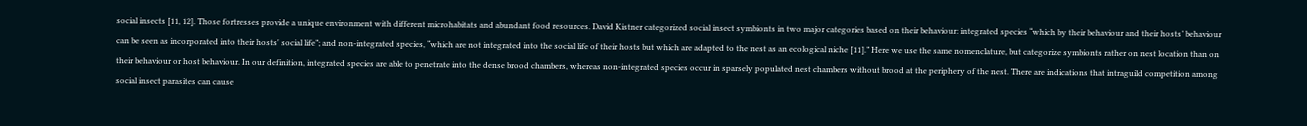social insects [11, 12]. Those fortresses provide a unique environment with different microhabitats and abundant food resources. David Kistner categorized social insect symbionts in two major categories based on their behaviour: integrated species “which by their behaviour and their hosts’ behaviour can be seen as incorporated into their hosts' social life”; and non-integrated species, “which are not integrated into the social life of their hosts but which are adapted to the nest as an ecological niche [11].” Here we use the same nomenclature, but categorize symbionts rather on nest location than on their behaviour or host behaviour. In our definition, integrated species are able to penetrate into the dense brood chambers, whereas non-integrated species occur in sparsely populated nest chambers without brood at the periphery of the nest. There are indications that intraguild competition among social insect parasites can cause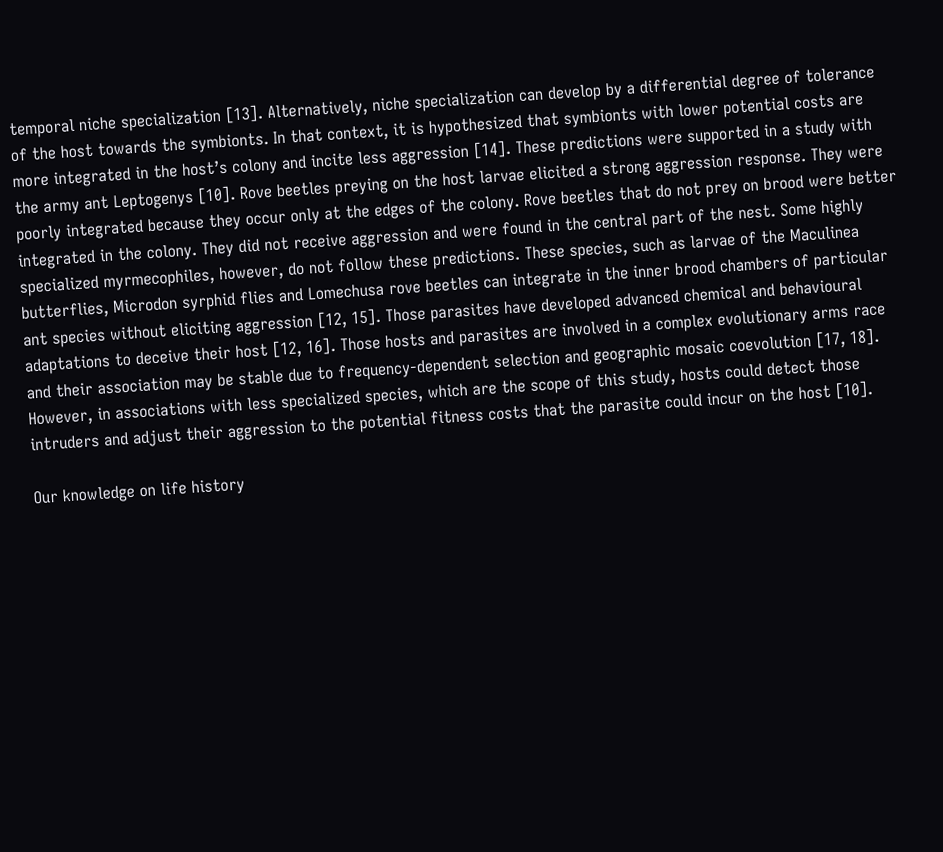temporal niche specialization [13]. Alternatively, niche specialization can develop by a differential degree of tolerance of the host towards the symbionts. In that context, it is hypothesized that symbionts with lower potential costs are more integrated in the host’s colony and incite less aggression [14]. These predictions were supported in a study with the army ant Leptogenys [10]. Rove beetles preying on the host larvae elicited a strong aggression response. They were poorly integrated because they occur only at the edges of the colony. Rove beetles that do not prey on brood were better integrated in the colony. They did not receive aggression and were found in the central part of the nest. Some highly specialized myrmecophiles, however, do not follow these predictions. These species, such as larvae of the Maculinea butterflies, Microdon syrphid flies and Lomechusa rove beetles can integrate in the inner brood chambers of particular ant species without eliciting aggression [12, 15]. Those parasites have developed advanced chemical and behavioural adaptations to deceive their host [12, 16]. Those hosts and parasites are involved in a complex evolutionary arms race and their association may be stable due to frequency-dependent selection and geographic mosaic coevolution [17, 18]. However, in associations with less specialized species, which are the scope of this study, hosts could detect those intruders and adjust their aggression to the potential fitness costs that the parasite could incur on the host [10].

Our knowledge on life history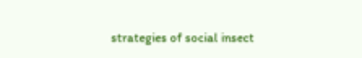strategies of social insect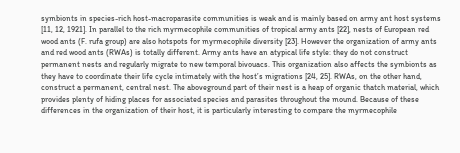symbionts in species-rich host-macroparasite communities is weak and is mainly based on army ant host systems [11, 12, 1921]. In parallel to the rich myrmecophile communities of tropical army ants [22], nests of European red wood ants (F. rufa group) are also hotspots for myrmecophile diversity [23]. However the organization of army ants and red wood ants (RWAs) is totally different. Army ants have an atypical life style: they do not construct permanent nests and regularly migrate to new temporal bivouacs. This organization also affects the symbionts as they have to coordinate their life cycle intimately with the host’s migrations [24, 25]. RWAs, on the other hand, construct a permanent, central nest. The aboveground part of their nest is a heap of organic thatch material, which provides plenty of hiding places for associated species and parasites throughout the mound. Because of these differences in the organization of their host, it is particularly interesting to compare the myrmecophile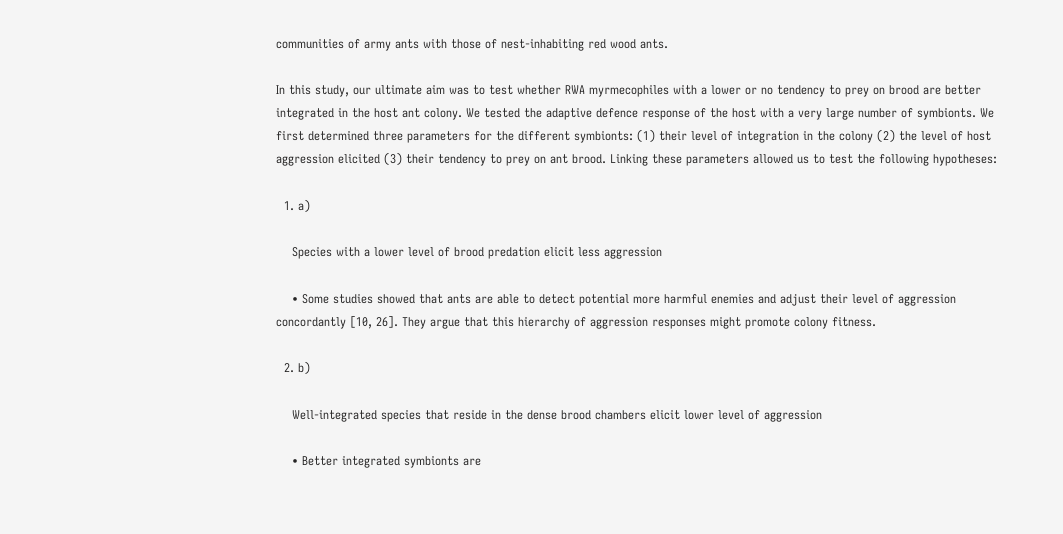communities of army ants with those of nest-inhabiting red wood ants.

In this study, our ultimate aim was to test whether RWA myrmecophiles with a lower or no tendency to prey on brood are better integrated in the host ant colony. We tested the adaptive defence response of the host with a very large number of symbionts. We first determined three parameters for the different symbionts: (1) their level of integration in the colony (2) the level of host aggression elicited (3) their tendency to prey on ant brood. Linking these parameters allowed us to test the following hypotheses:

  1. a)

    Species with a lower level of brood predation elicit less aggression

    • Some studies showed that ants are able to detect potential more harmful enemies and adjust their level of aggression concordantly [10, 26]. They argue that this hierarchy of aggression responses might promote colony fitness.

  2. b)

    Well-integrated species that reside in the dense brood chambers elicit lower level of aggression

    • Better integrated symbionts are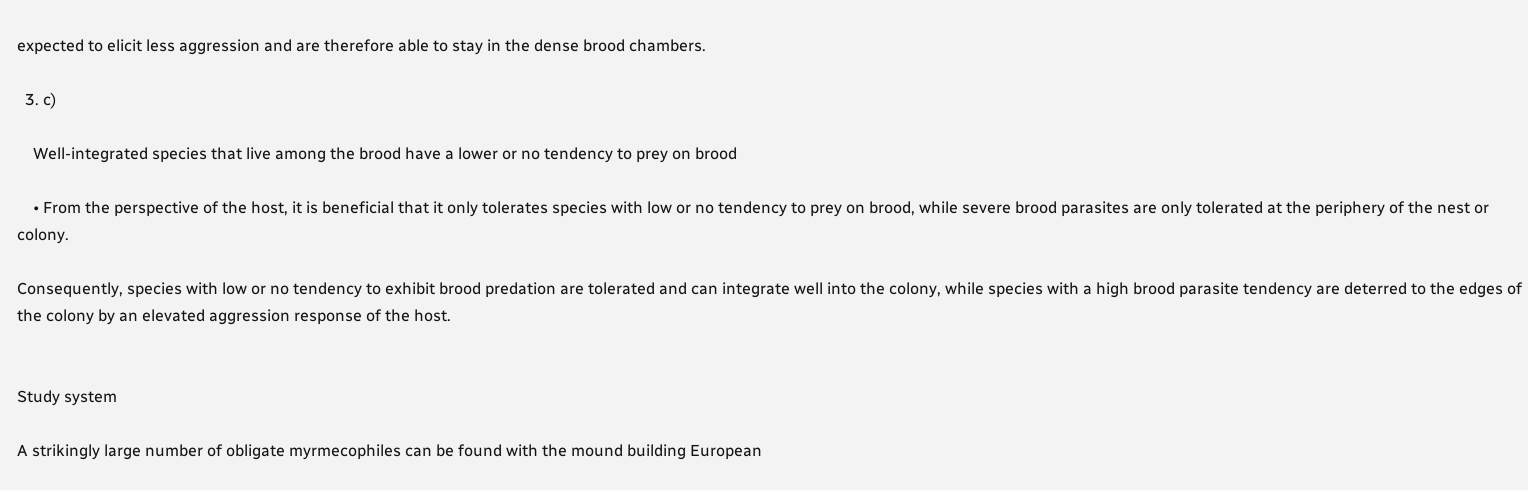expected to elicit less aggression and are therefore able to stay in the dense brood chambers.

  3. c)

    Well-integrated species that live among the brood have a lower or no tendency to prey on brood

    • From the perspective of the host, it is beneficial that it only tolerates species with low or no tendency to prey on brood, while severe brood parasites are only tolerated at the periphery of the nest or colony.

Consequently, species with low or no tendency to exhibit brood predation are tolerated and can integrate well into the colony, while species with a high brood parasite tendency are deterred to the edges of the colony by an elevated aggression response of the host.


Study system

A strikingly large number of obligate myrmecophiles can be found with the mound building European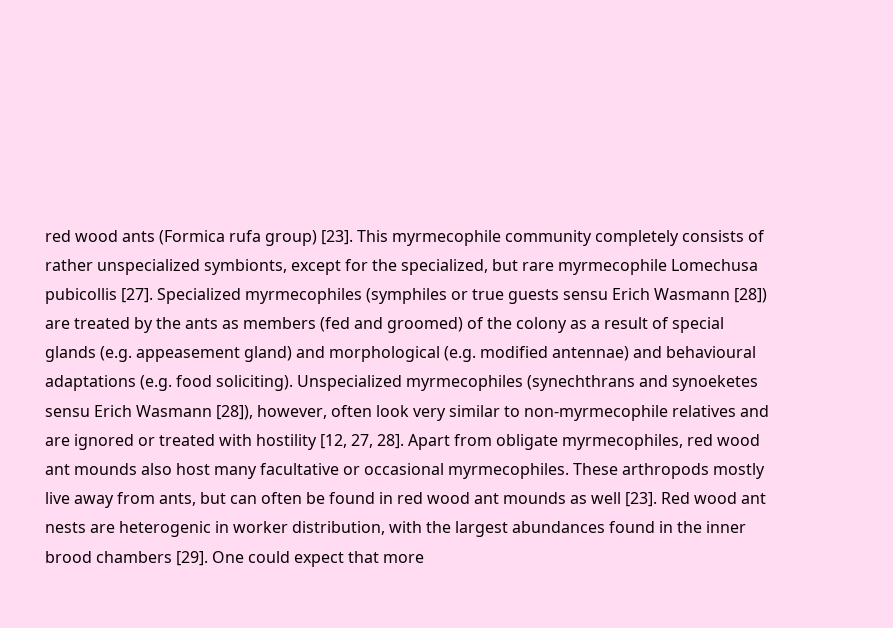red wood ants (Formica rufa group) [23]. This myrmecophile community completely consists of rather unspecialized symbionts, except for the specialized, but rare myrmecophile Lomechusa pubicollis [27]. Specialized myrmecophiles (symphiles or true guests sensu Erich Wasmann [28]) are treated by the ants as members (fed and groomed) of the colony as a result of special glands (e.g. appeasement gland) and morphological (e.g. modified antennae) and behavioural adaptations (e.g. food soliciting). Unspecialized myrmecophiles (synechthrans and synoeketes sensu Erich Wasmann [28]), however, often look very similar to non-myrmecophile relatives and are ignored or treated with hostility [12, 27, 28]. Apart from obligate myrmecophiles, red wood ant mounds also host many facultative or occasional myrmecophiles. These arthropods mostly live away from ants, but can often be found in red wood ant mounds as well [23]. Red wood ant nests are heterogenic in worker distribution, with the largest abundances found in the inner brood chambers [29]. One could expect that more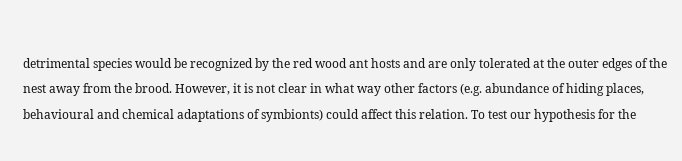detrimental species would be recognized by the red wood ant hosts and are only tolerated at the outer edges of the nest away from the brood. However, it is not clear in what way other factors (e.g. abundance of hiding places, behavioural and chemical adaptations of symbionts) could affect this relation. To test our hypothesis for the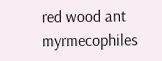red wood ant myrmecophiles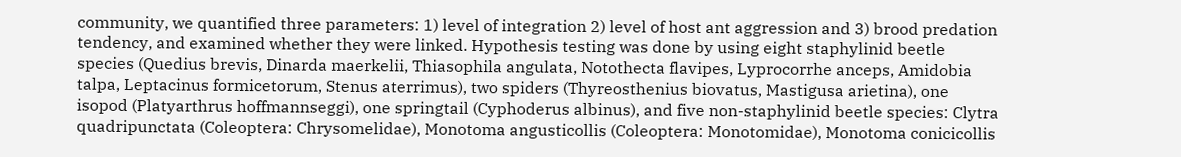community, we quantified three parameters: 1) level of integration 2) level of host ant aggression and 3) brood predation tendency, and examined whether they were linked. Hypothesis testing was done by using eight staphylinid beetle species (Quedius brevis, Dinarda maerkelii, Thiasophila angulata, Notothecta flavipes, Lyprocorrhe anceps, Amidobia talpa, Leptacinus formicetorum, Stenus aterrimus), two spiders (Thyreosthenius biovatus, Mastigusa arietina), one isopod (Platyarthrus hoffmannseggi), one springtail (Cyphoderus albinus), and five non-staphylinid beetle species: Clytra quadripunctata (Coleoptera: Chrysomelidae), Monotoma angusticollis (Coleoptera: Monotomidae), Monotoma conicicollis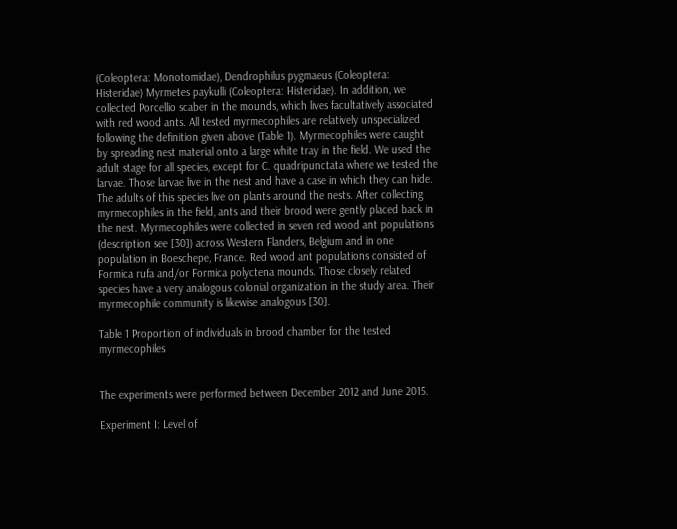(Coleoptera: Monotomidae), Dendrophilus pygmaeus (Coleoptera: Histeridae) Myrmetes paykulli (Coleoptera: Histeridae). In addition, we collected Porcellio scaber in the mounds, which lives facultatively associated with red wood ants. All tested myrmecophiles are relatively unspecialized following the definition given above (Table 1). Myrmecophiles were caught by spreading nest material onto a large white tray in the field. We used the adult stage for all species, except for C. quadripunctata where we tested the larvae. Those larvae live in the nest and have a case in which they can hide. The adults of this species live on plants around the nests. After collecting myrmecophiles in the field, ants and their brood were gently placed back in the nest. Myrmecophiles were collected in seven red wood ant populations (description see [30]) across Western Flanders, Belgium and in one population in Boeschepe, France. Red wood ant populations consisted of Formica rufa and/or Formica polyctena mounds. Those closely related species have a very analogous colonial organization in the study area. Their myrmecophile community is likewise analogous [30].

Table 1 Proportion of individuals in brood chamber for the tested myrmecophiles


The experiments were performed between December 2012 and June 2015.

Experiment I: Level of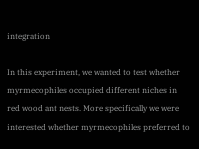integration

In this experiment, we wanted to test whether myrmecophiles occupied different niches in red wood ant nests. More specifically we were interested whether myrmecophiles preferred to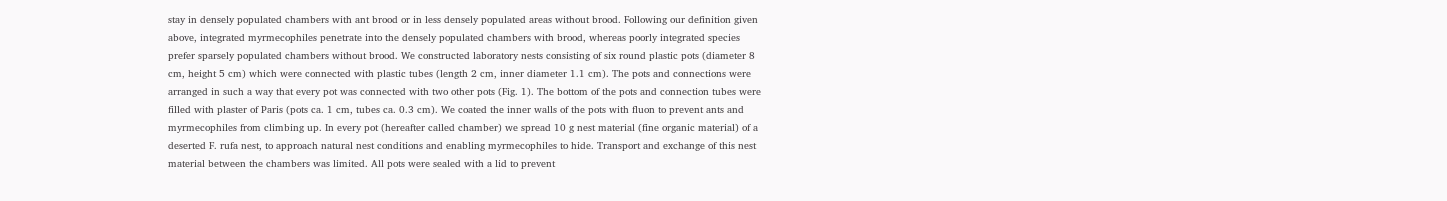stay in densely populated chambers with ant brood or in less densely populated areas without brood. Following our definition given above, integrated myrmecophiles penetrate into the densely populated chambers with brood, whereas poorly integrated species prefer sparsely populated chambers without brood. We constructed laboratory nests consisting of six round plastic pots (diameter 8 cm, height 5 cm) which were connected with plastic tubes (length 2 cm, inner diameter 1.1 cm). The pots and connections were arranged in such a way that every pot was connected with two other pots (Fig. 1). The bottom of the pots and connection tubes were filled with plaster of Paris (pots ca. 1 cm, tubes ca. 0.3 cm). We coated the inner walls of the pots with fluon to prevent ants and myrmecophiles from climbing up. In every pot (hereafter called chamber) we spread 10 g nest material (fine organic material) of a deserted F. rufa nest, to approach natural nest conditions and enabling myrmecophiles to hide. Transport and exchange of this nest material between the chambers was limited. All pots were sealed with a lid to prevent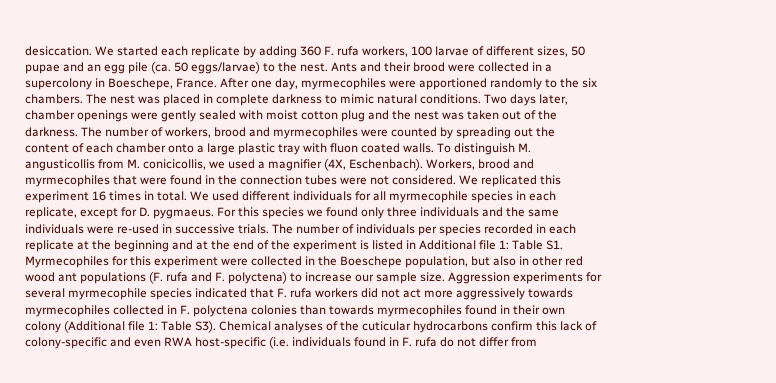desiccation. We started each replicate by adding 360 F. rufa workers, 100 larvae of different sizes, 50 pupae and an egg pile (ca. 50 eggs/larvae) to the nest. Ants and their brood were collected in a supercolony in Boeschepe, France. After one day, myrmecophiles were apportioned randomly to the six chambers. The nest was placed in complete darkness to mimic natural conditions. Two days later, chamber openings were gently sealed with moist cotton plug and the nest was taken out of the darkness. The number of workers, brood and myrmecophiles were counted by spreading out the content of each chamber onto a large plastic tray with fluon coated walls. To distinguish M. angusticollis from M. conicicollis, we used a magnifier (4X, Eschenbach). Workers, brood and myrmecophiles that were found in the connection tubes were not considered. We replicated this experiment 16 times in total. We used different individuals for all myrmecophile species in each replicate, except for D. pygmaeus. For this species we found only three individuals and the same individuals were re-used in successive trials. The number of individuals per species recorded in each replicate at the beginning and at the end of the experiment is listed in Additional file 1: Table S1. Myrmecophiles for this experiment were collected in the Boeschepe population, but also in other red wood ant populations (F. rufa and F. polyctena) to increase our sample size. Aggression experiments for several myrmecophile species indicated that F. rufa workers did not act more aggressively towards myrmecophiles collected in F. polyctena colonies than towards myrmecophiles found in their own colony (Additional file 1: Table S3). Chemical analyses of the cuticular hydrocarbons confirm this lack of colony-specific and even RWA host-specific (i.e. individuals found in F. rufa do not differ from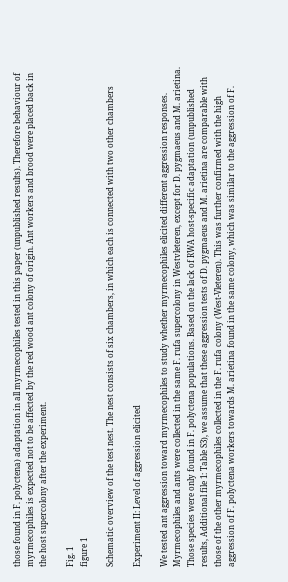those found in F. polyctena) adaptation in all myrmecophiles tested in this paper (unpublished results). Therefore behaviour of myrmecophiles is expected not to be affected by the red wood ant colony of origin. Ant workers and brood were placed back in the host supercolony after the experiment.

Fig. 1
figure 1

Schematic overview of the test nest. The nest consists of six chambers, in which each is connected with two other chambers

Experiment II: Level of aggression elicited

We tested ant aggression toward myrmecophiles to study whether myrmecophiles elicited different aggression responses. Myrmecophiles and ants were collected in the same F. rufa supercolony in Westvleteren, except for D. pygmaeus and M. arietina. Those species were only found in F. polyctena populations. Based on the lack of RWA host-specific adaptation (unpublished results, Additional file 1: Table S3), we assume that these aggression tests of D. pygmaeus and M. arietina are comparable with those of the other myrmecophiles collected in the F. rufa colony (West-Vleteren). This was further confirmed with the high aggression of F. polyctena workers towards M. arietina found in the same colony, which was similar to the aggression of F.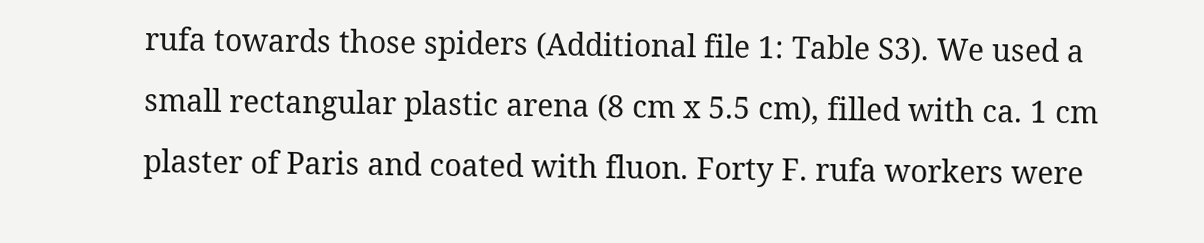rufa towards those spiders (Additional file 1: Table S3). We used a small rectangular plastic arena (8 cm x 5.5 cm), filled with ca. 1 cm plaster of Paris and coated with fluon. Forty F. rufa workers were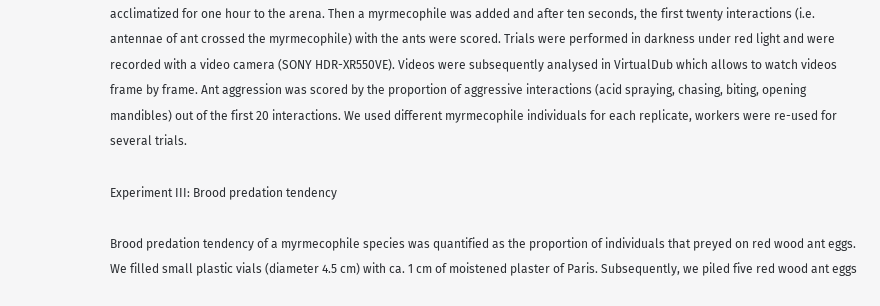acclimatized for one hour to the arena. Then a myrmecophile was added and after ten seconds, the first twenty interactions (i.e. antennae of ant crossed the myrmecophile) with the ants were scored. Trials were performed in darkness under red light and were recorded with a video camera (SONY HDR-XR550VE). Videos were subsequently analysed in VirtualDub which allows to watch videos frame by frame. Ant aggression was scored by the proportion of aggressive interactions (acid spraying, chasing, biting, opening mandibles) out of the first 20 interactions. We used different myrmecophile individuals for each replicate, workers were re-used for several trials.

Experiment III: Brood predation tendency

Brood predation tendency of a myrmecophile species was quantified as the proportion of individuals that preyed on red wood ant eggs. We filled small plastic vials (diameter 4.5 cm) with ca. 1 cm of moistened plaster of Paris. Subsequently, we piled five red wood ant eggs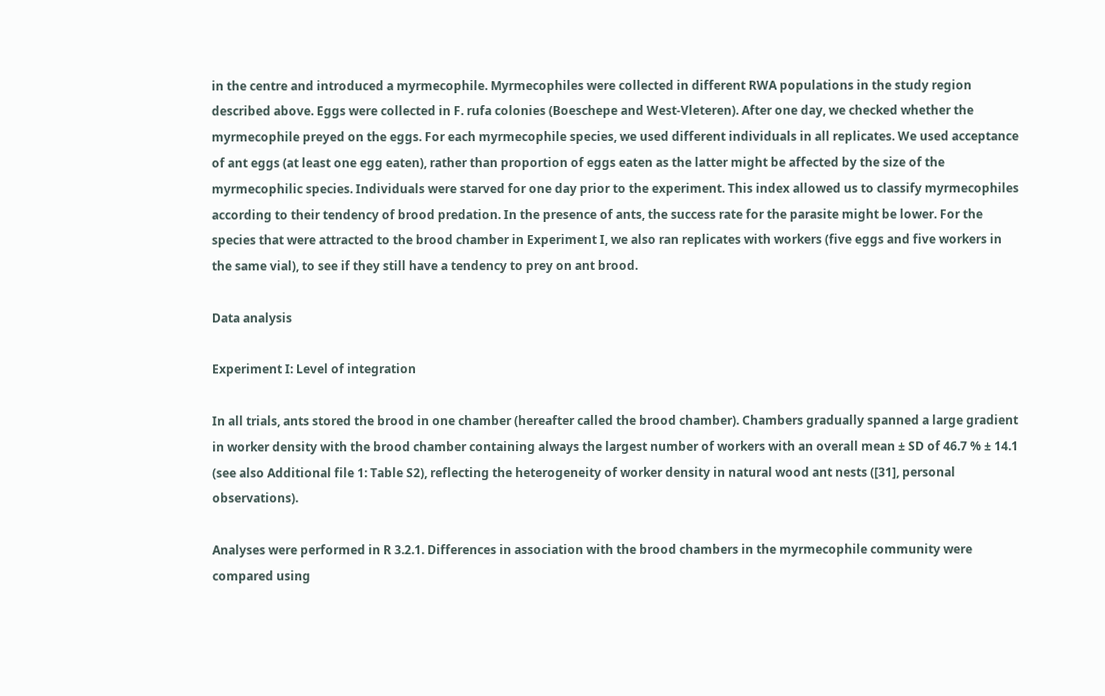in the centre and introduced a myrmecophile. Myrmecophiles were collected in different RWA populations in the study region described above. Eggs were collected in F. rufa colonies (Boeschepe and West-Vleteren). After one day, we checked whether the myrmecophile preyed on the eggs. For each myrmecophile species, we used different individuals in all replicates. We used acceptance of ant eggs (at least one egg eaten), rather than proportion of eggs eaten as the latter might be affected by the size of the myrmecophilic species. Individuals were starved for one day prior to the experiment. This index allowed us to classify myrmecophiles according to their tendency of brood predation. In the presence of ants, the success rate for the parasite might be lower. For the species that were attracted to the brood chamber in Experiment I, we also ran replicates with workers (five eggs and five workers in the same vial), to see if they still have a tendency to prey on ant brood.

Data analysis

Experiment I: Level of integration

In all trials, ants stored the brood in one chamber (hereafter called the brood chamber). Chambers gradually spanned a large gradient in worker density with the brood chamber containing always the largest number of workers with an overall mean ± SD of 46.7 % ± 14.1 (see also Additional file 1: Table S2), reflecting the heterogeneity of worker density in natural wood ant nests ([31], personal observations).

Analyses were performed in R 3.2.1. Differences in association with the brood chambers in the myrmecophile community were compared using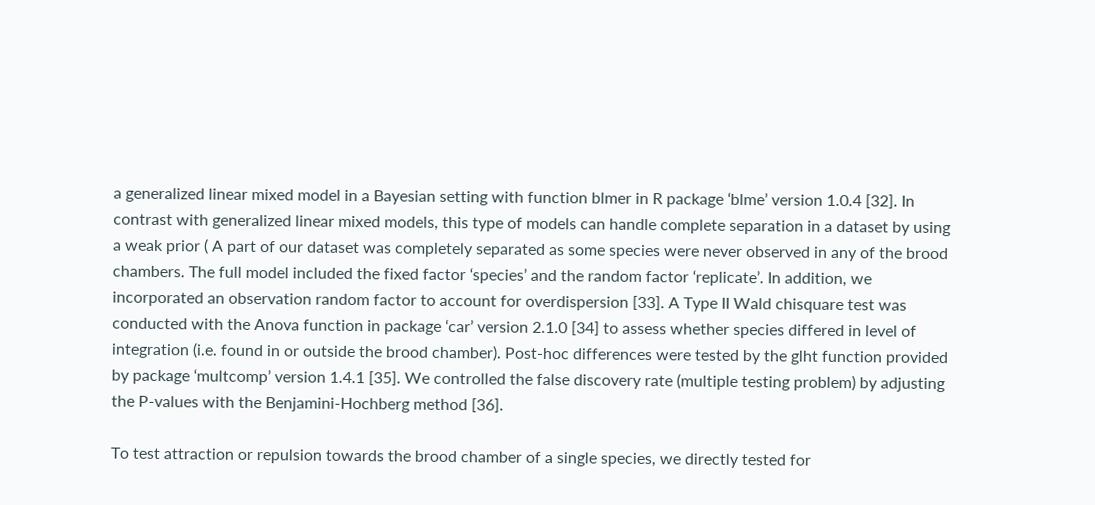a generalized linear mixed model in a Bayesian setting with function blmer in R package ‘blme’ version 1.0.4 [32]. In contrast with generalized linear mixed models, this type of models can handle complete separation in a dataset by using a weak prior ( A part of our dataset was completely separated as some species were never observed in any of the brood chambers. The full model included the fixed factor ‘species’ and the random factor ‘replicate’. In addition, we incorporated an observation random factor to account for overdispersion [33]. A Type II Wald chisquare test was conducted with the Anova function in package ‘car’ version 2.1.0 [34] to assess whether species differed in level of integration (i.e. found in or outside the brood chamber). Post-hoc differences were tested by the glht function provided by package ‘multcomp’ version 1.4.1 [35]. We controlled the false discovery rate (multiple testing problem) by adjusting the P-values with the Benjamini-Hochberg method [36].

To test attraction or repulsion towards the brood chamber of a single species, we directly tested for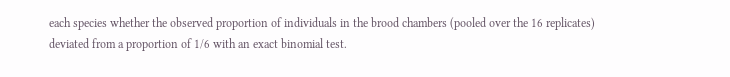each species whether the observed proportion of individuals in the brood chambers (pooled over the 16 replicates) deviated from a proportion of 1/6 with an exact binomial test.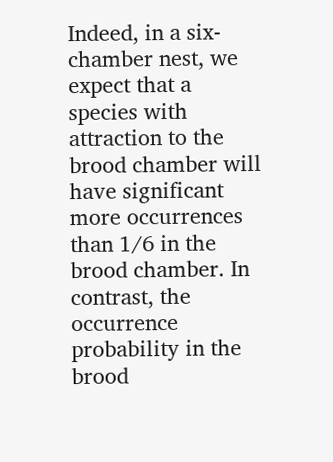Indeed, in a six-chamber nest, we expect that a species with attraction to the brood chamber will have significant more occurrences than 1/6 in the brood chamber. In contrast, the occurrence probability in the brood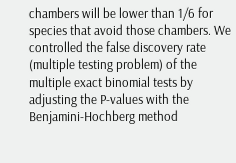chambers will be lower than 1/6 for species that avoid those chambers. We controlled the false discovery rate (multiple testing problem) of the multiple exact binomial tests by adjusting the P-values with the Benjamini-Hochberg method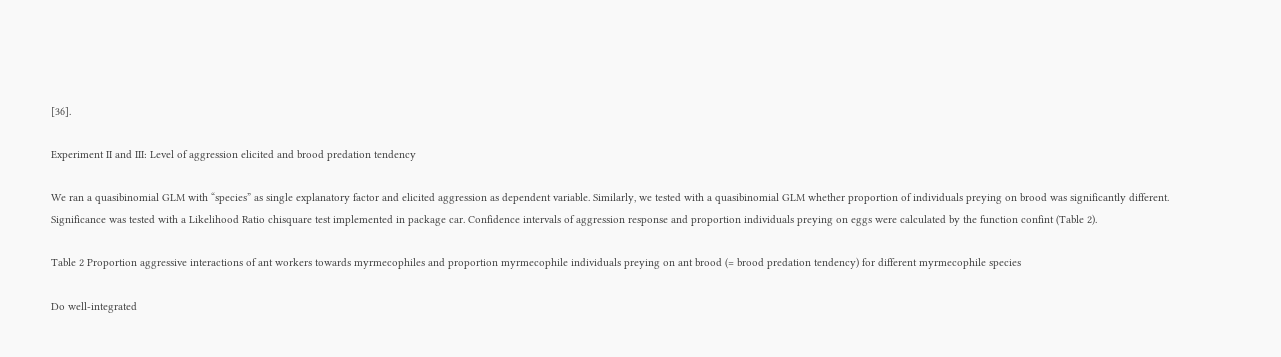[36].

Experiment II and III: Level of aggression elicited and brood predation tendency

We ran a quasibinomial GLM with “species” as single explanatory factor and elicited aggression as dependent variable. Similarly, we tested with a quasibinomial GLM whether proportion of individuals preying on brood was significantly different. Significance was tested with a Likelihood Ratio chisquare test implemented in package car. Confidence intervals of aggression response and proportion individuals preying on eggs were calculated by the function confint (Table 2).

Table 2 Proportion aggressive interactions of ant workers towards myrmecophiles and proportion myrmecophile individuals preying on ant brood (= brood predation tendency) for different myrmecophile species

Do well-integrated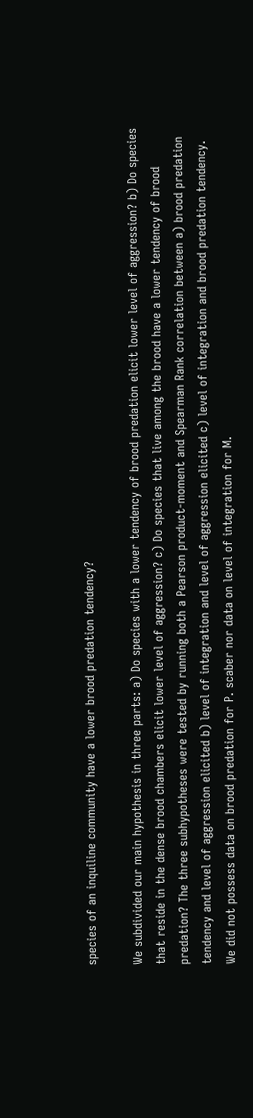species of an inquiline community have a lower brood predation tendency?

We subdivided our main hypothesis in three parts: a) Do species with a lower tendency of brood predation elicit lower level of aggression? b) Do species that reside in the dense brood chambers elicit lower level of aggression? c) Do species that live among the brood have a lower tendency of brood predation? The three subhypotheses were tested by running both a Pearson product-moment and Spearman Rank correlation between a) brood predation tendency and level of aggression elicited b) level of integration and level of aggression elicited c) level of integration and brood predation tendency. We did not possess data on brood predation for P. scaber nor data on level of integration for M.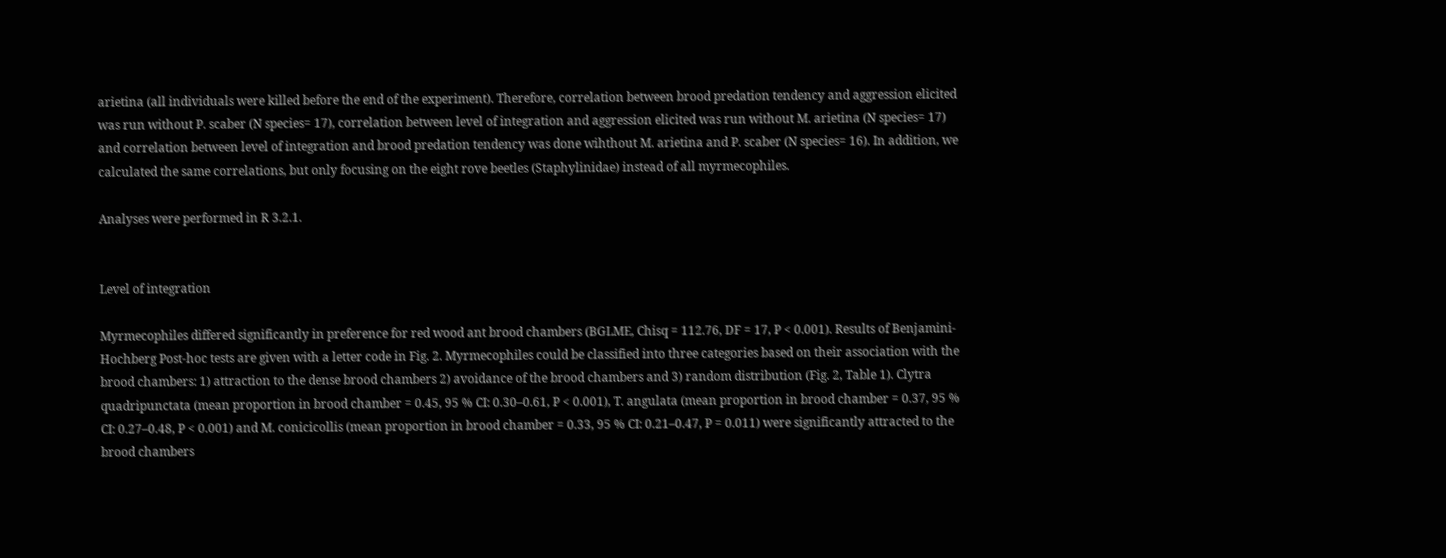arietina (all individuals were killed before the end of the experiment). Therefore, correlation between brood predation tendency and aggression elicited was run without P. scaber (N species= 17), correlation between level of integration and aggression elicited was run without M. arietina (N species= 17) and correlation between level of integration and brood predation tendency was done wihthout M. arietina and P. scaber (N species= 16). In addition, we calculated the same correlations, but only focusing on the eight rove beetles (Staphylinidae) instead of all myrmecophiles.

Analyses were performed in R 3.2.1.


Level of integration

Myrmecophiles differed significantly in preference for red wood ant brood chambers (BGLME, Chisq = 112.76, DF = 17, P < 0.001). Results of Benjamini-Hochberg Post-hoc tests are given with a letter code in Fig. 2. Myrmecophiles could be classified into three categories based on their association with the brood chambers: 1) attraction to the dense brood chambers 2) avoidance of the brood chambers and 3) random distribution (Fig. 2, Table 1). Clytra quadripunctata (mean proportion in brood chamber = 0.45, 95 % CI: 0.30–0.61, P < 0.001), T. angulata (mean proportion in brood chamber = 0.37, 95 % CI: 0.27–0.48, P < 0.001) and M. conicicollis (mean proportion in brood chamber = 0.33, 95 % CI: 0.21–0.47, P = 0.011) were significantly attracted to the brood chambers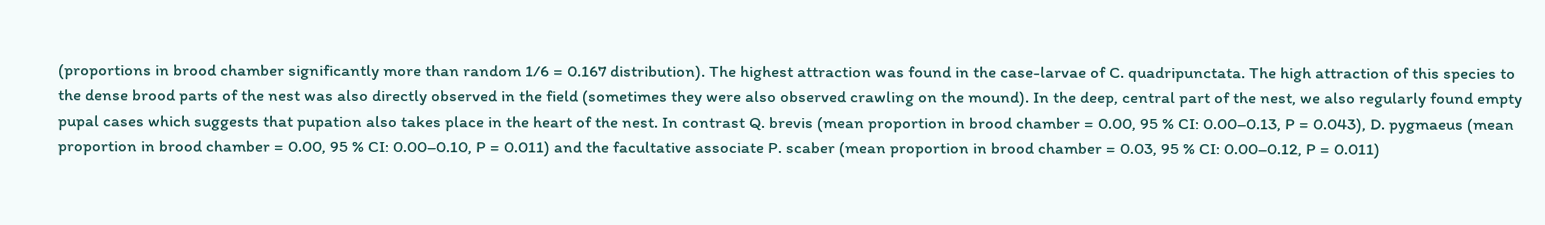(proportions in brood chamber significantly more than random 1/6 = 0.167 distribution). The highest attraction was found in the case-larvae of C. quadripunctata. The high attraction of this species to the dense brood parts of the nest was also directly observed in the field (sometimes they were also observed crawling on the mound). In the deep, central part of the nest, we also regularly found empty pupal cases which suggests that pupation also takes place in the heart of the nest. In contrast Q. brevis (mean proportion in brood chamber = 0.00, 95 % CI: 0.00–0.13, P = 0.043), D. pygmaeus (mean proportion in brood chamber = 0.00, 95 % CI: 0.00–0.10, P = 0.011) and the facultative associate P. scaber (mean proportion in brood chamber = 0.03, 95 % CI: 0.00–0.12, P = 0.011)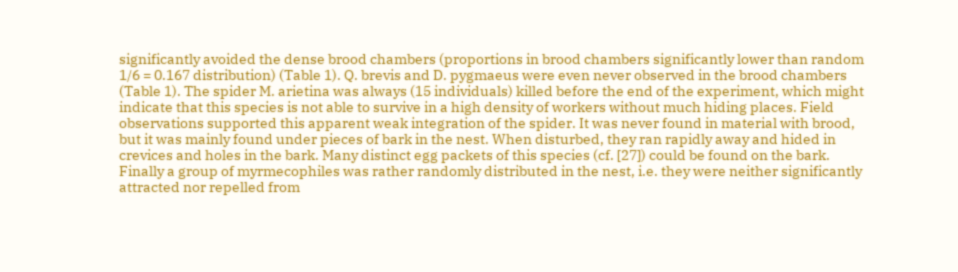significantly avoided the dense brood chambers (proportions in brood chambers significantly lower than random 1/6 = 0.167 distribution) (Table 1). Q. brevis and D. pygmaeus were even never observed in the brood chambers (Table 1). The spider M. arietina was always (15 individuals) killed before the end of the experiment, which might indicate that this species is not able to survive in a high density of workers without much hiding places. Field observations supported this apparent weak integration of the spider. It was never found in material with brood, but it was mainly found under pieces of bark in the nest. When disturbed, they ran rapidly away and hided in crevices and holes in the bark. Many distinct egg packets of this species (cf. [27]) could be found on the bark. Finally a group of myrmecophiles was rather randomly distributed in the nest, i.e. they were neither significantly attracted nor repelled from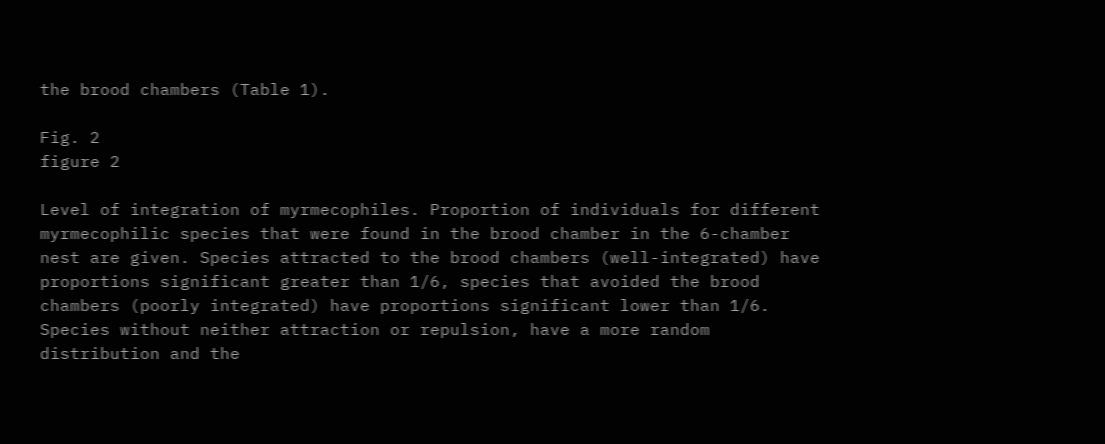the brood chambers (Table 1).

Fig. 2
figure 2

Level of integration of myrmecophiles. Proportion of individuals for different myrmecophilic species that were found in the brood chamber in the 6-chamber nest are given. Species attracted to the brood chambers (well-integrated) have proportions significant greater than 1/6, species that avoided the brood chambers (poorly integrated) have proportions significant lower than 1/6. Species without neither attraction or repulsion, have a more random distribution and the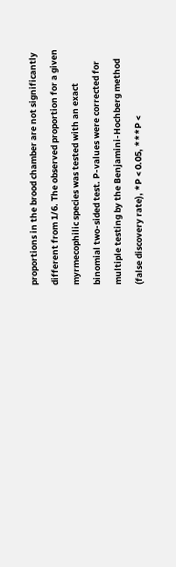proportions in the brood chamber are not significantly different from 1/6. The observed proportion for a given myrmecophilic species was tested with an exact binomial two-sided test. P-values were corrected for multiple testing by the Benjamini-Hochberg method (false discovery rate), *P < 0.05, ***P <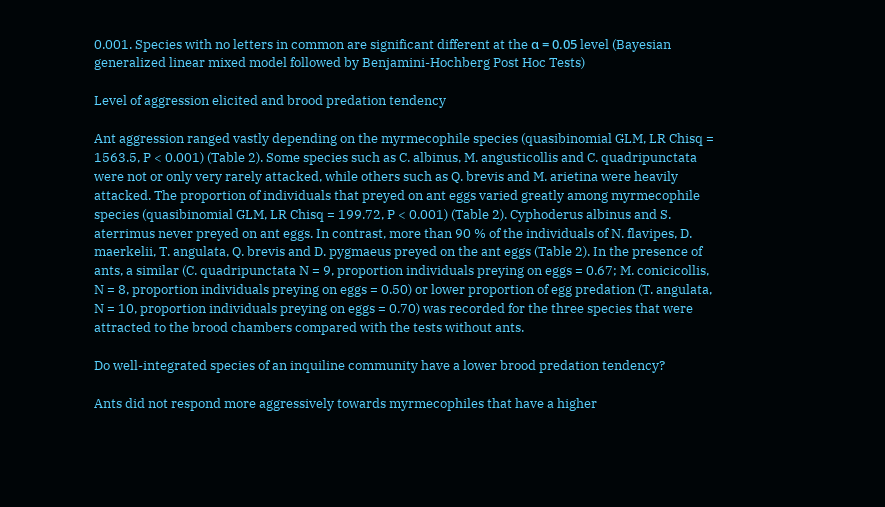0.001. Species with no letters in common are significant different at the α = 0.05 level (Bayesian generalized linear mixed model followed by Benjamini-Hochberg Post Hoc Tests)

Level of aggression elicited and brood predation tendency

Ant aggression ranged vastly depending on the myrmecophile species (quasibinomial GLM, LR Chisq = 1563.5, P < 0.001) (Table 2). Some species such as C. albinus, M. angusticollis and C. quadripunctata were not or only very rarely attacked, while others such as Q. brevis and M. arietina were heavily attacked. The proportion of individuals that preyed on ant eggs varied greatly among myrmecophile species (quasibinomial GLM, LR Chisq = 199.72, P < 0.001) (Table 2). Cyphoderus albinus and S. aterrimus never preyed on ant eggs. In contrast, more than 90 % of the individuals of N. flavipes, D. maerkelii, T. angulata, Q. brevis and D. pygmaeus preyed on the ant eggs (Table 2). In the presence of ants, a similar (C. quadripunctata N = 9, proportion individuals preying on eggs = 0.67; M. conicicollis, N = 8, proportion individuals preying on eggs = 0.50) or lower proportion of egg predation (T. angulata, N = 10, proportion individuals preying on eggs = 0.70) was recorded for the three species that were attracted to the brood chambers compared with the tests without ants.

Do well-integrated species of an inquiline community have a lower brood predation tendency?

Ants did not respond more aggressively towards myrmecophiles that have a higher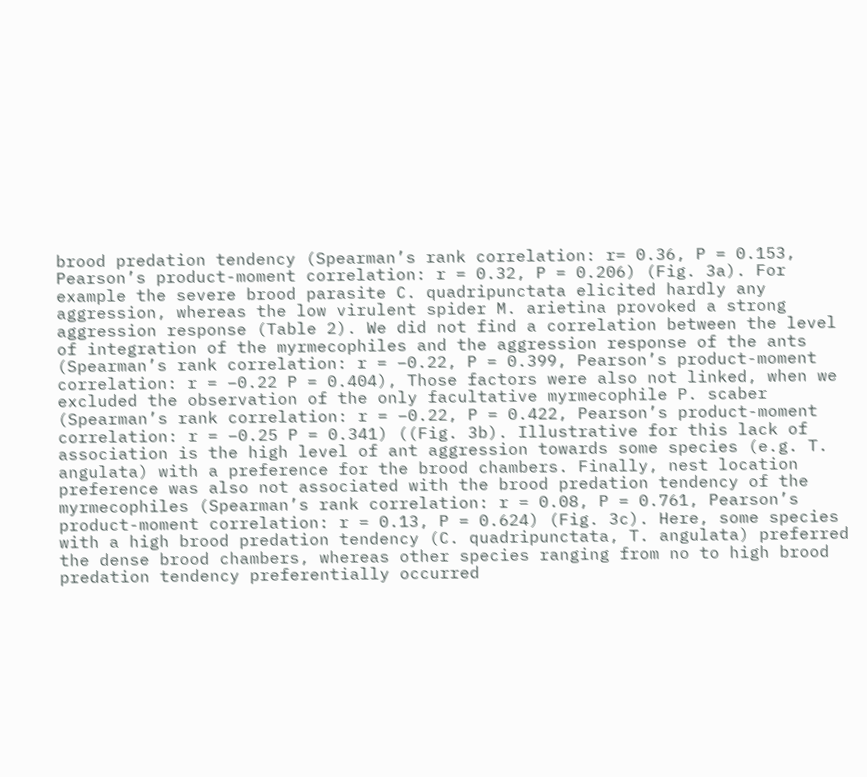brood predation tendency (Spearman’s rank correlation: r= 0.36, P = 0.153, Pearson’s product-moment correlation: r = 0.32, P = 0.206) (Fig. 3a). For example the severe brood parasite C. quadripunctata elicited hardly any aggression, whereas the low virulent spider M. arietina provoked a strong aggression response (Table 2). We did not find a correlation between the level of integration of the myrmecophiles and the aggression response of the ants (Spearman’s rank correlation: r = −0.22, P = 0.399, Pearson’s product-moment correlation: r = −0.22 P = 0.404), Those factors were also not linked, when we excluded the observation of the only facultative myrmecophile P. scaber (Spearman’s rank correlation: r = −0.22, P = 0.422, Pearson’s product-moment correlation: r = −0.25 P = 0.341) ((Fig. 3b). Illustrative for this lack of association is the high level of ant aggression towards some species (e.g. T. angulata) with a preference for the brood chambers. Finally, nest location preference was also not associated with the brood predation tendency of the myrmecophiles (Spearman’s rank correlation: r = 0.08, P = 0.761, Pearson’s product-moment correlation: r = 0.13, P = 0.624) (Fig. 3c). Here, some species with a high brood predation tendency (C. quadripunctata, T. angulata) preferred the dense brood chambers, whereas other species ranging from no to high brood predation tendency preferentially occurred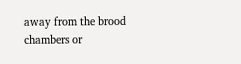away from the brood chambers or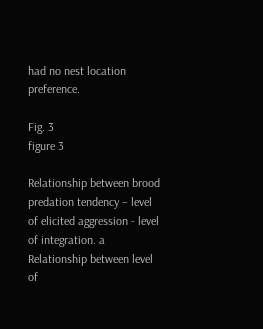had no nest location preference.

Fig. 3
figure 3

Relationship between brood predation tendency – level of elicited aggression - level of integration. a Relationship between level of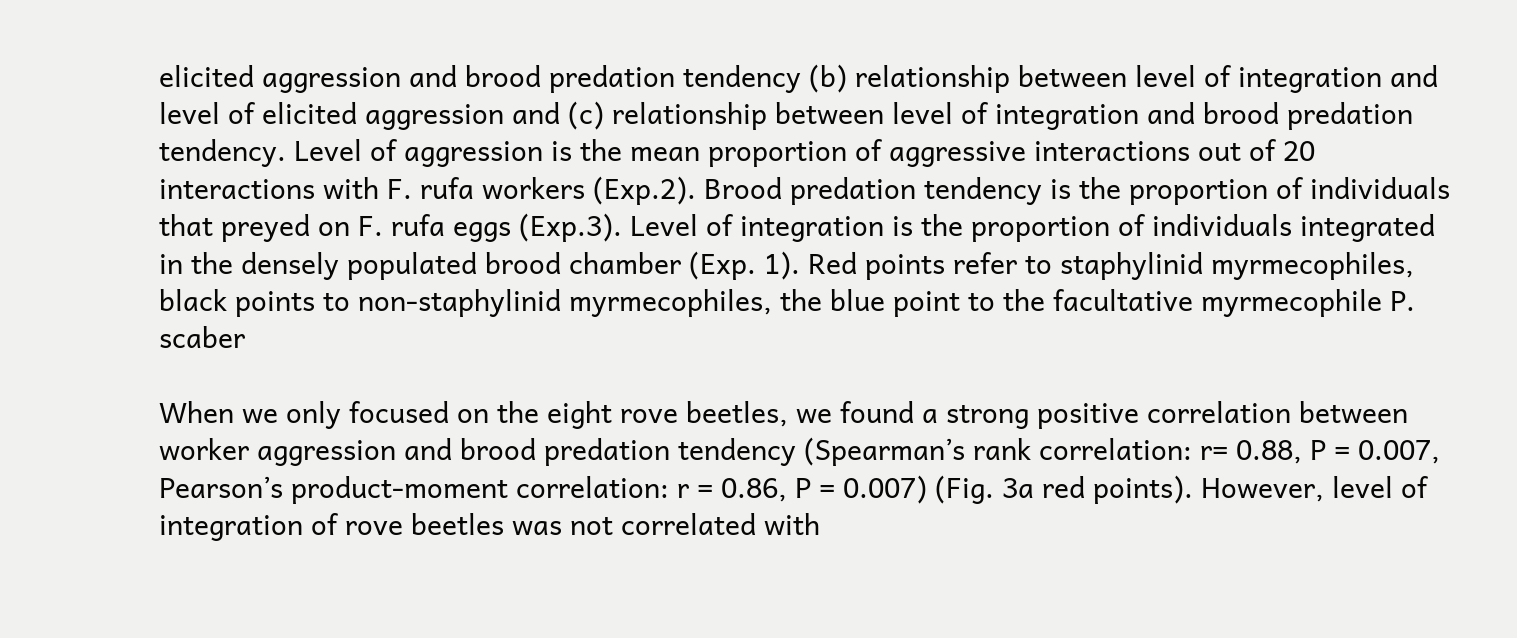elicited aggression and brood predation tendency (b) relationship between level of integration and level of elicited aggression and (c) relationship between level of integration and brood predation tendency. Level of aggression is the mean proportion of aggressive interactions out of 20 interactions with F. rufa workers (Exp.2). Brood predation tendency is the proportion of individuals that preyed on F. rufa eggs (Exp.3). Level of integration is the proportion of individuals integrated in the densely populated brood chamber (Exp. 1). Red points refer to staphylinid myrmecophiles, black points to non-staphylinid myrmecophiles, the blue point to the facultative myrmecophile P. scaber

When we only focused on the eight rove beetles, we found a strong positive correlation between worker aggression and brood predation tendency (Spearman’s rank correlation: r= 0.88, P = 0.007, Pearson’s product-moment correlation: r = 0.86, P = 0.007) (Fig. 3a red points). However, level of integration of rove beetles was not correlated with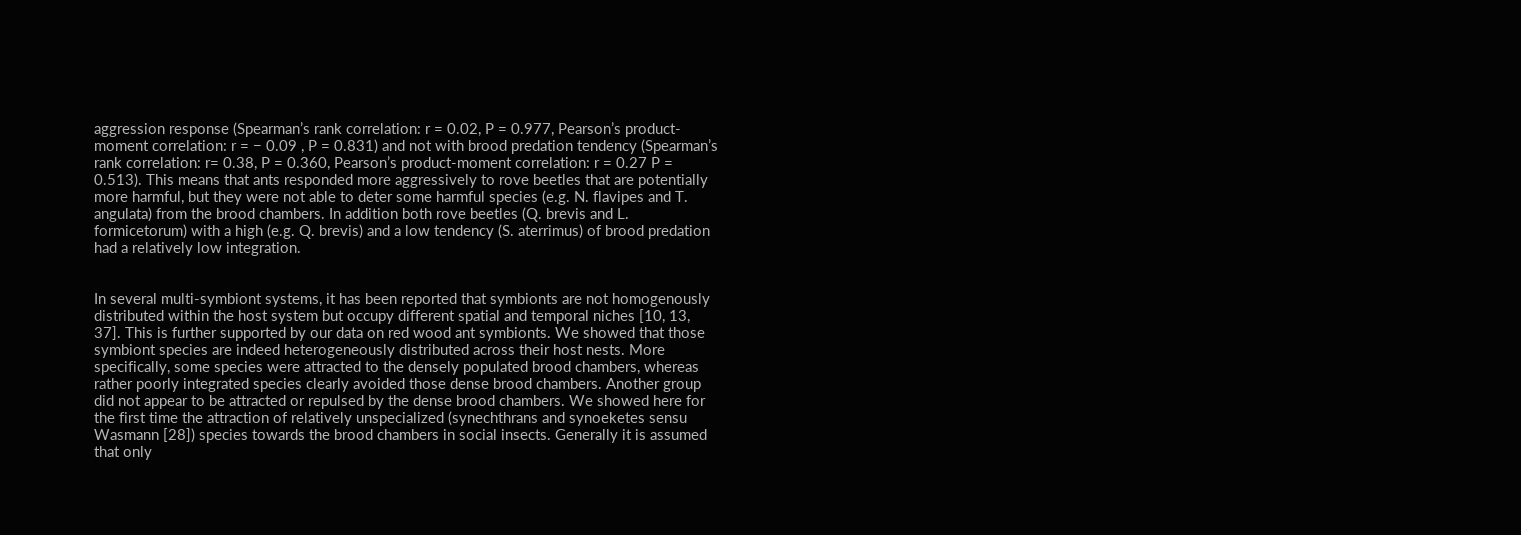aggression response (Spearman’s rank correlation: r = 0.02, P = 0.977, Pearson’s product-moment correlation: r = − 0.09 , P = 0.831) and not with brood predation tendency (Spearman’s rank correlation: r= 0.38, P = 0.360, Pearson’s product-moment correlation: r = 0.27 P = 0.513). This means that ants responded more aggressively to rove beetles that are potentially more harmful, but they were not able to deter some harmful species (e.g. N. flavipes and T. angulata) from the brood chambers. In addition both rove beetles (Q. brevis and L. formicetorum) with a high (e.g. Q. brevis) and a low tendency (S. aterrimus) of brood predation had a relatively low integration.


In several multi-symbiont systems, it has been reported that symbionts are not homogenously distributed within the host system but occupy different spatial and temporal niches [10, 13, 37]. This is further supported by our data on red wood ant symbionts. We showed that those symbiont species are indeed heterogeneously distributed across their host nests. More specifically, some species were attracted to the densely populated brood chambers, whereas rather poorly integrated species clearly avoided those dense brood chambers. Another group did not appear to be attracted or repulsed by the dense brood chambers. We showed here for the first time the attraction of relatively unspecialized (synechthrans and synoeketes sensu Wasmann [28]) species towards the brood chambers in social insects. Generally it is assumed that only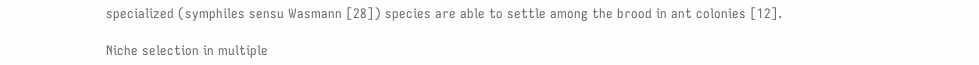specialized (symphiles sensu Wasmann [28]) species are able to settle among the brood in ant colonies [12].

Niche selection in multiple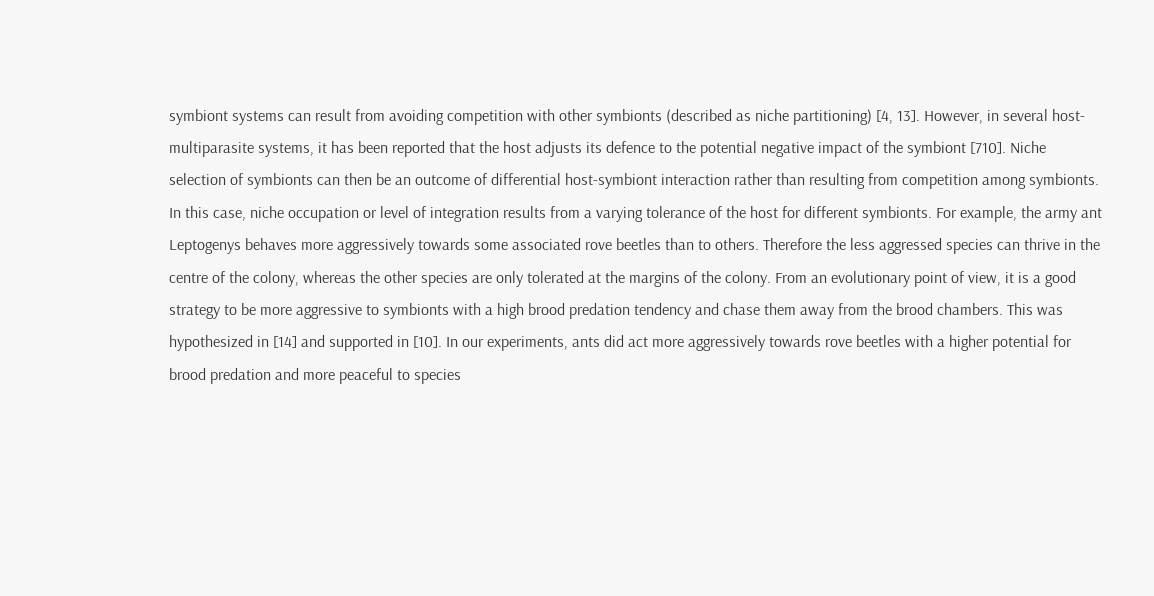symbiont systems can result from avoiding competition with other symbionts (described as niche partitioning) [4, 13]. However, in several host-multiparasite systems, it has been reported that the host adjusts its defence to the potential negative impact of the symbiont [710]. Niche selection of symbionts can then be an outcome of differential host-symbiont interaction rather than resulting from competition among symbionts. In this case, niche occupation or level of integration results from a varying tolerance of the host for different symbionts. For example, the army ant Leptogenys behaves more aggressively towards some associated rove beetles than to others. Therefore the less aggressed species can thrive in the centre of the colony, whereas the other species are only tolerated at the margins of the colony. From an evolutionary point of view, it is a good strategy to be more aggressive to symbionts with a high brood predation tendency and chase them away from the brood chambers. This was hypothesized in [14] and supported in [10]. In our experiments, ants did act more aggressively towards rove beetles with a higher potential for brood predation and more peaceful to species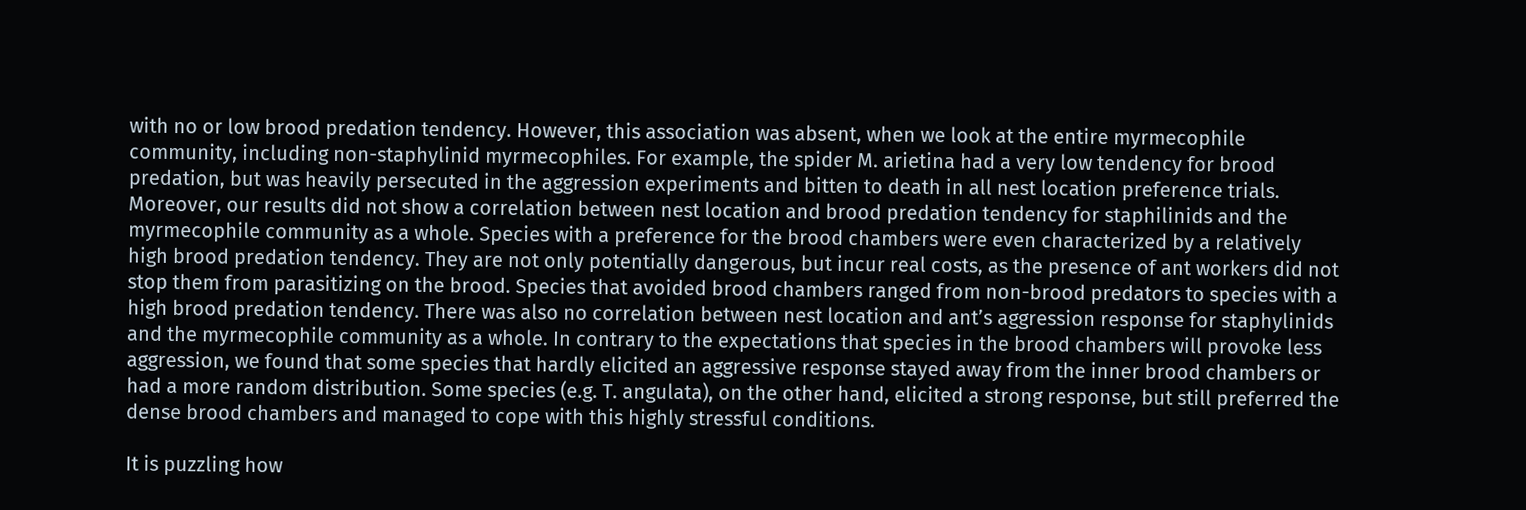with no or low brood predation tendency. However, this association was absent, when we look at the entire myrmecophile community, including non-staphylinid myrmecophiles. For example, the spider M. arietina had a very low tendency for brood predation, but was heavily persecuted in the aggression experiments and bitten to death in all nest location preference trials. Moreover, our results did not show a correlation between nest location and brood predation tendency for staphilinids and the myrmecophile community as a whole. Species with a preference for the brood chambers were even characterized by a relatively high brood predation tendency. They are not only potentially dangerous, but incur real costs, as the presence of ant workers did not stop them from parasitizing on the brood. Species that avoided brood chambers ranged from non-brood predators to species with a high brood predation tendency. There was also no correlation between nest location and ant’s aggression response for staphylinids and the myrmecophile community as a whole. In contrary to the expectations that species in the brood chambers will provoke less aggression, we found that some species that hardly elicited an aggressive response stayed away from the inner brood chambers or had a more random distribution. Some species (e.g. T. angulata), on the other hand, elicited a strong response, but still preferred the dense brood chambers and managed to cope with this highly stressful conditions.

It is puzzling how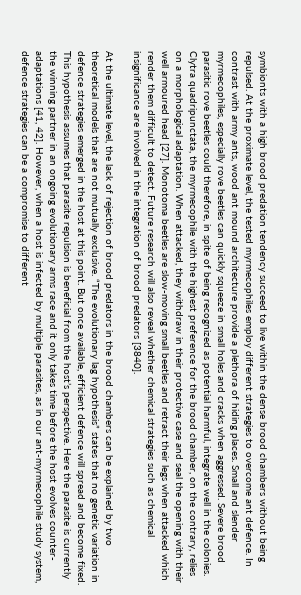symbionts with a high brood predation tendency succeed to live within the dense brood chambers without being repulsed. At the proximate level, the tested myrmecophiles employ different strategies to overcome ant defence. In contrast with army ants, wood ant mound architecture provide a plethora of hiding places. Small and slender myrmecophiles, especially rove beetles can quickly squeeze in small holes and cracks when aggressed. Severe brood parasitic rove beetles could therefore, in spite of being recognized as potential harmful, integrate well in the colonies. Clytra quadripunctata, the myrmecophile with the highest preference for the brood chamber, on the contrary, relies on a morphological adaptation. When attacked, they withdraw in their protective case and seal the opening with their well armoured head [27]. Monotoma beetles are slow-moving small beetles and retract their legs when attacked which render them difficult to detect. Future research will also reveal whether chemical strategies such as chemical insignificance are involved in the integration of brood predators [3840].

At the ultimate level, the lack of rejection of brood predators in the brood chambers can be explained by two theoretical models that are not mutually exclusive. “The evolutionary lag hypothesis” states that no genetic variation in defence strategies emerged in the host at this point. But once available, efficient defence will spread and become fixed. This hypothesis assumes that parasite repulsion is beneficial from the host’s perspective. Here the parasite is currently the winning partner in an ongoing evolutionary arms race and it only takes time before the host evolves counter-adaptations [41, 42]. However, when a host is infected by multiple parasites, as in our ant-myrmecophile study system, defence strategies can be a compromise to different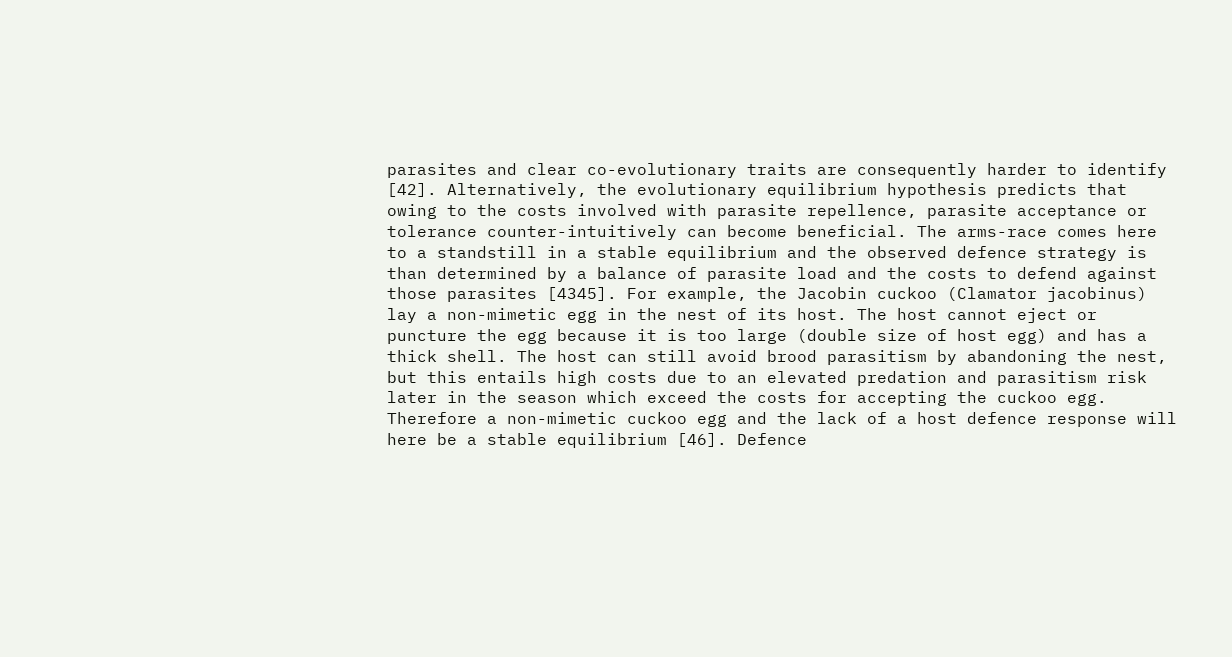parasites and clear co-evolutionary traits are consequently harder to identify [42]. Alternatively, the evolutionary equilibrium hypothesis predicts that owing to the costs involved with parasite repellence, parasite acceptance or tolerance counter-intuitively can become beneficial. The arms-race comes here to a standstill in a stable equilibrium and the observed defence strategy is than determined by a balance of parasite load and the costs to defend against those parasites [4345]. For example, the Jacobin cuckoo (Clamator jacobinus) lay a non-mimetic egg in the nest of its host. The host cannot eject or puncture the egg because it is too large (double size of host egg) and has a thick shell. The host can still avoid brood parasitism by abandoning the nest, but this entails high costs due to an elevated predation and parasitism risk later in the season which exceed the costs for accepting the cuckoo egg. Therefore a non-mimetic cuckoo egg and the lack of a host defence response will here be a stable equilibrium [46]. Defence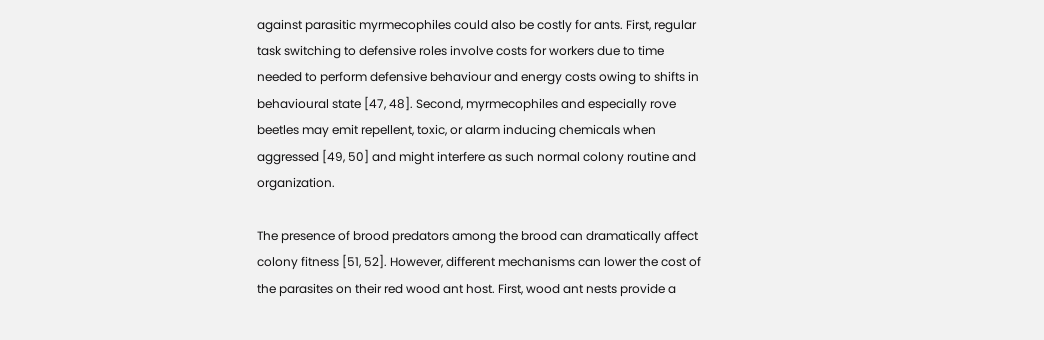against parasitic myrmecophiles could also be costly for ants. First, regular task switching to defensive roles involve costs for workers due to time needed to perform defensive behaviour and energy costs owing to shifts in behavioural state [47, 48]. Second, myrmecophiles and especially rove beetles may emit repellent, toxic, or alarm inducing chemicals when aggressed [49, 50] and might interfere as such normal colony routine and organization.

The presence of brood predators among the brood can dramatically affect colony fitness [51, 52]. However, different mechanisms can lower the cost of the parasites on their red wood ant host. First, wood ant nests provide a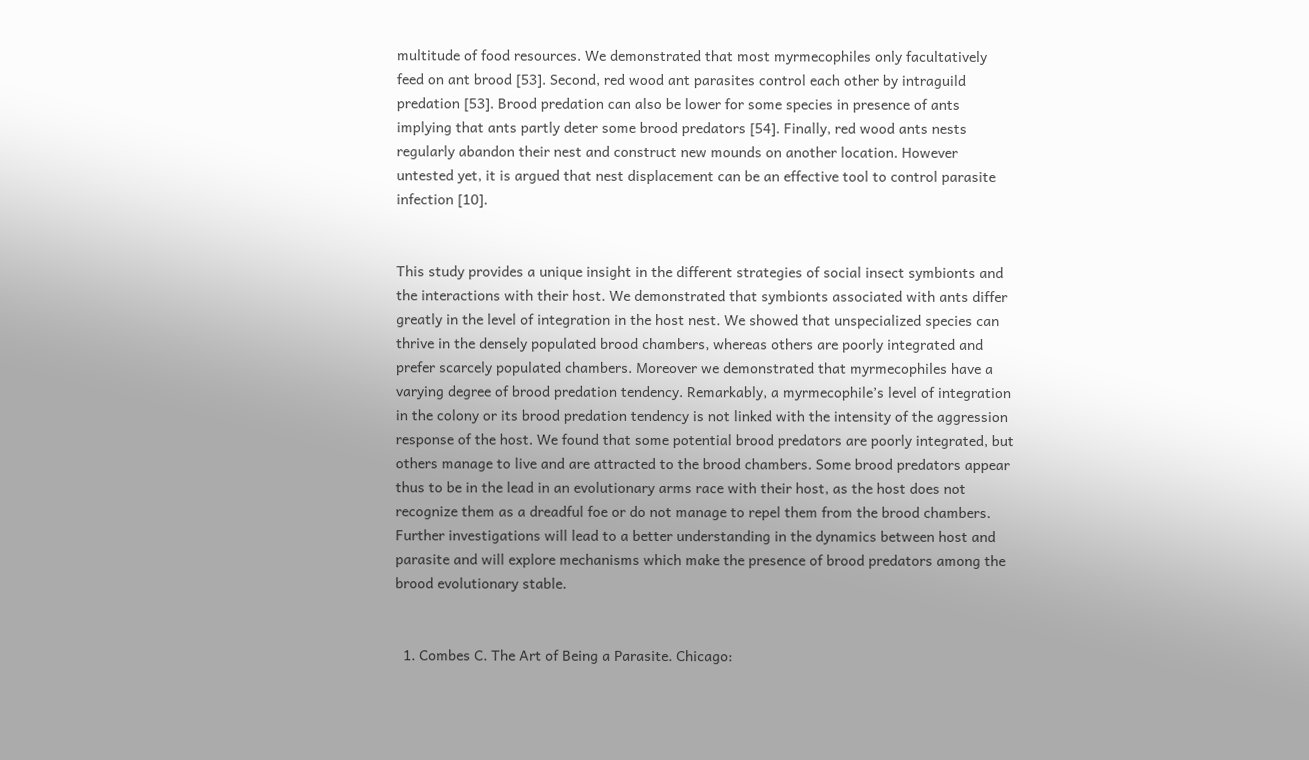multitude of food resources. We demonstrated that most myrmecophiles only facultatively feed on ant brood [53]. Second, red wood ant parasites control each other by intraguild predation [53]. Brood predation can also be lower for some species in presence of ants implying that ants partly deter some brood predators [54]. Finally, red wood ants nests regularly abandon their nest and construct new mounds on another location. However untested yet, it is argued that nest displacement can be an effective tool to control parasite infection [10].


This study provides a unique insight in the different strategies of social insect symbionts and the interactions with their host. We demonstrated that symbionts associated with ants differ greatly in the level of integration in the host nest. We showed that unspecialized species can thrive in the densely populated brood chambers, whereas others are poorly integrated and prefer scarcely populated chambers. Moreover we demonstrated that myrmecophiles have a varying degree of brood predation tendency. Remarkably, a myrmecophile’s level of integration in the colony or its brood predation tendency is not linked with the intensity of the aggression response of the host. We found that some potential brood predators are poorly integrated, but others manage to live and are attracted to the brood chambers. Some brood predators appear thus to be in the lead in an evolutionary arms race with their host, as the host does not recognize them as a dreadful foe or do not manage to repel them from the brood chambers. Further investigations will lead to a better understanding in the dynamics between host and parasite and will explore mechanisms which make the presence of brood predators among the brood evolutionary stable.


  1. Combes C. The Art of Being a Parasite. Chicago: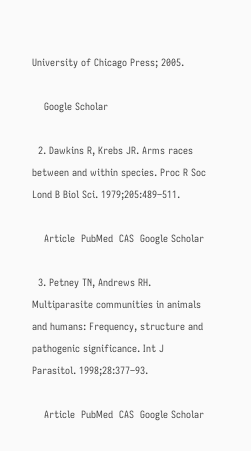University of Chicago Press; 2005.

    Google Scholar

  2. Dawkins R, Krebs JR. Arms races between and within species. Proc R Soc Lond B Biol Sci. 1979;205:489–511.

    Article  PubMed  CAS  Google Scholar

  3. Petney TN, Andrews RH. Multiparasite communities in animals and humans: Frequency, structure and pathogenic significance. Int J Parasitol. 1998;28:377–93.

    Article  PubMed  CAS  Google Scholar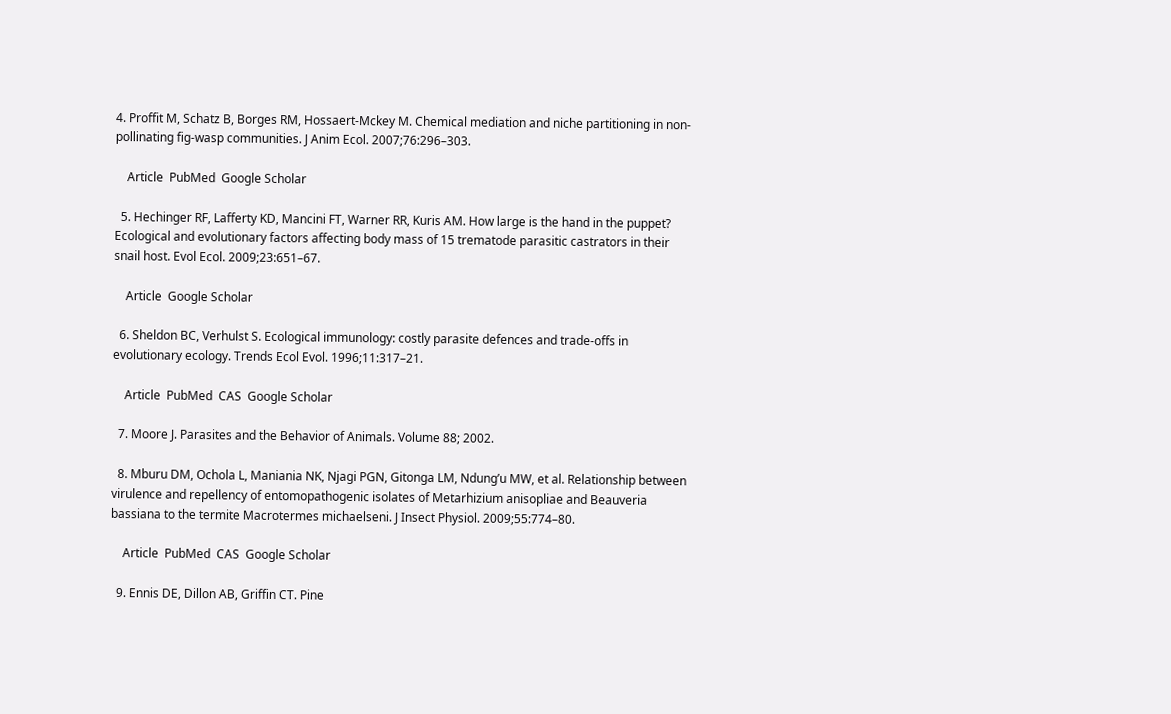4. Proffit M, Schatz B, Borges RM, Hossaert-Mckey M. Chemical mediation and niche partitioning in non-pollinating fig-wasp communities. J Anim Ecol. 2007;76:296–303.

    Article  PubMed  Google Scholar

  5. Hechinger RF, Lafferty KD, Mancini FT, Warner RR, Kuris AM. How large is the hand in the puppet? Ecological and evolutionary factors affecting body mass of 15 trematode parasitic castrators in their snail host. Evol Ecol. 2009;23:651–67.

    Article  Google Scholar

  6. Sheldon BC, Verhulst S. Ecological immunology: costly parasite defences and trade-offs in evolutionary ecology. Trends Ecol Evol. 1996;11:317–21.

    Article  PubMed  CAS  Google Scholar

  7. Moore J. Parasites and the Behavior of Animals. Volume 88; 2002.

  8. Mburu DM, Ochola L, Maniania NK, Njagi PGN, Gitonga LM, Ndung’u MW, et al. Relationship between virulence and repellency of entomopathogenic isolates of Metarhizium anisopliae and Beauveria bassiana to the termite Macrotermes michaelseni. J Insect Physiol. 2009;55:774–80.

    Article  PubMed  CAS  Google Scholar

  9. Ennis DE, Dillon AB, Griffin CT. Pine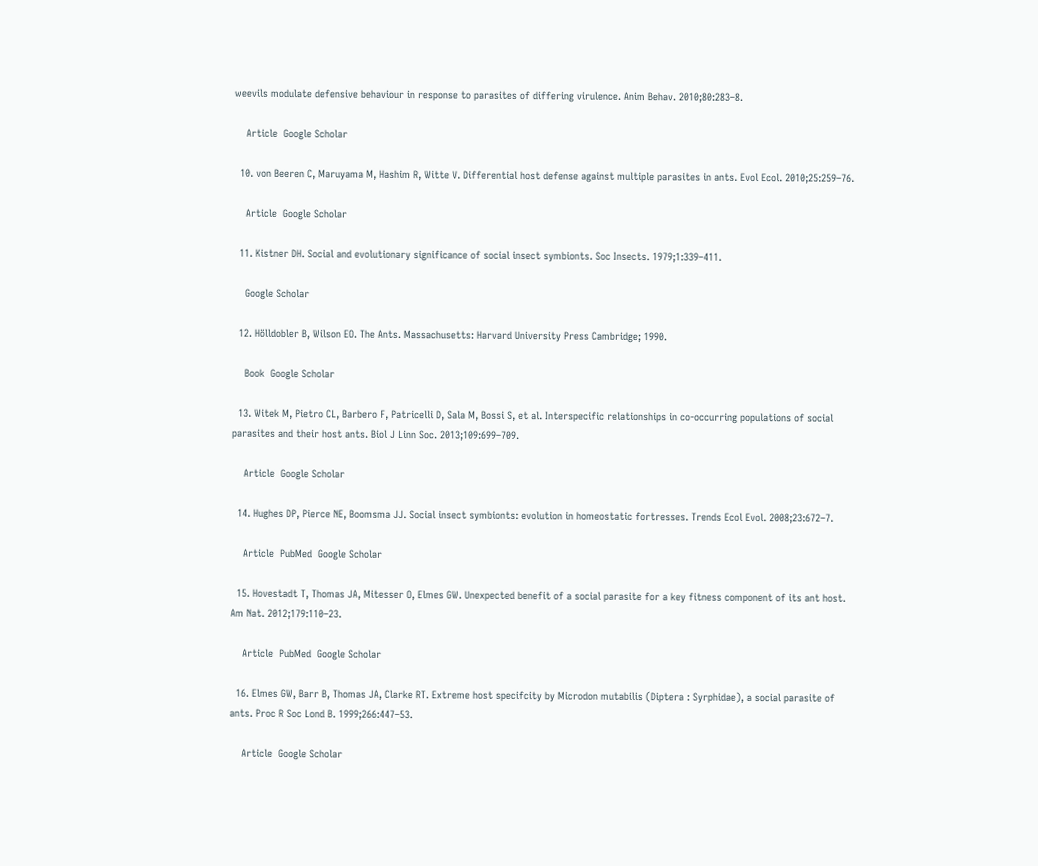weevils modulate defensive behaviour in response to parasites of differing virulence. Anim Behav. 2010;80:283–8.

    Article  Google Scholar

  10. von Beeren C, Maruyama M, Hashim R, Witte V. Differential host defense against multiple parasites in ants. Evol Ecol. 2010;25:259–76.

    Article  Google Scholar

  11. Kistner DH. Social and evolutionary significance of social insect symbionts. Soc Insects. 1979;1:339–411.

    Google Scholar

  12. Hölldobler B, Wilson EO. The Ants. Massachusetts: Harvard University Press Cambridge; 1990.

    Book  Google Scholar

  13. Witek M, Pietro CL, Barbero F, Patricelli D, Sala M, Bossi S, et al. Interspecific relationships in co-occurring populations of social parasites and their host ants. Biol J Linn Soc. 2013;109:699–709.

    Article  Google Scholar

  14. Hughes DP, Pierce NE, Boomsma JJ. Social insect symbionts: evolution in homeostatic fortresses. Trends Ecol Evol. 2008;23:672–7.

    Article  PubMed  Google Scholar

  15. Hovestadt T, Thomas JA, Mitesser O, Elmes GW. Unexpected benefit of a social parasite for a key fitness component of its ant host. Am Nat. 2012;179:110–23.

    Article  PubMed  Google Scholar

  16. Elmes GW, Barr B, Thomas JA, Clarke RT. Extreme host specifcity by Microdon mutabilis (Diptera : Syrphidae), a social parasite of ants. Proc R Soc Lond B. 1999;266:447–53.

    Article  Google Scholar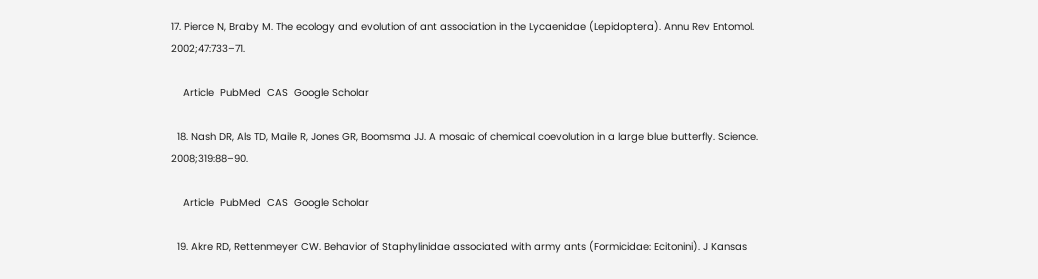17. Pierce N, Braby M. The ecology and evolution of ant association in the Lycaenidae (Lepidoptera). Annu Rev Entomol. 2002;47:733–71.

    Article  PubMed  CAS  Google Scholar

  18. Nash DR, Als TD, Maile R, Jones GR, Boomsma JJ. A mosaic of chemical coevolution in a large blue butterfly. Science. 2008;319:88–90.

    Article  PubMed  CAS  Google Scholar

  19. Akre RD, Rettenmeyer CW. Behavior of Staphylinidae associated with army ants (Formicidae: Ecitonini). J Kansas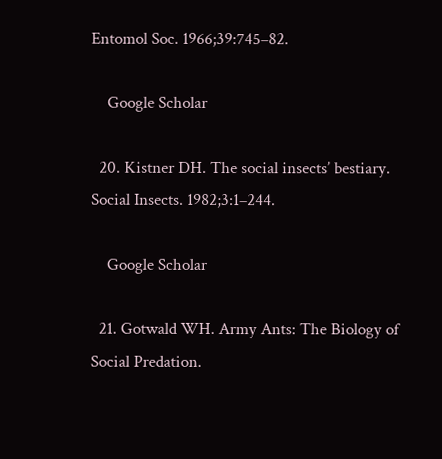Entomol Soc. 1966;39:745–82.

    Google Scholar

  20. Kistner DH. The social insects’ bestiary. Social Insects. 1982;3:1–244.

    Google Scholar

  21. Gotwald WH. Army Ants: The Biology of Social Predation.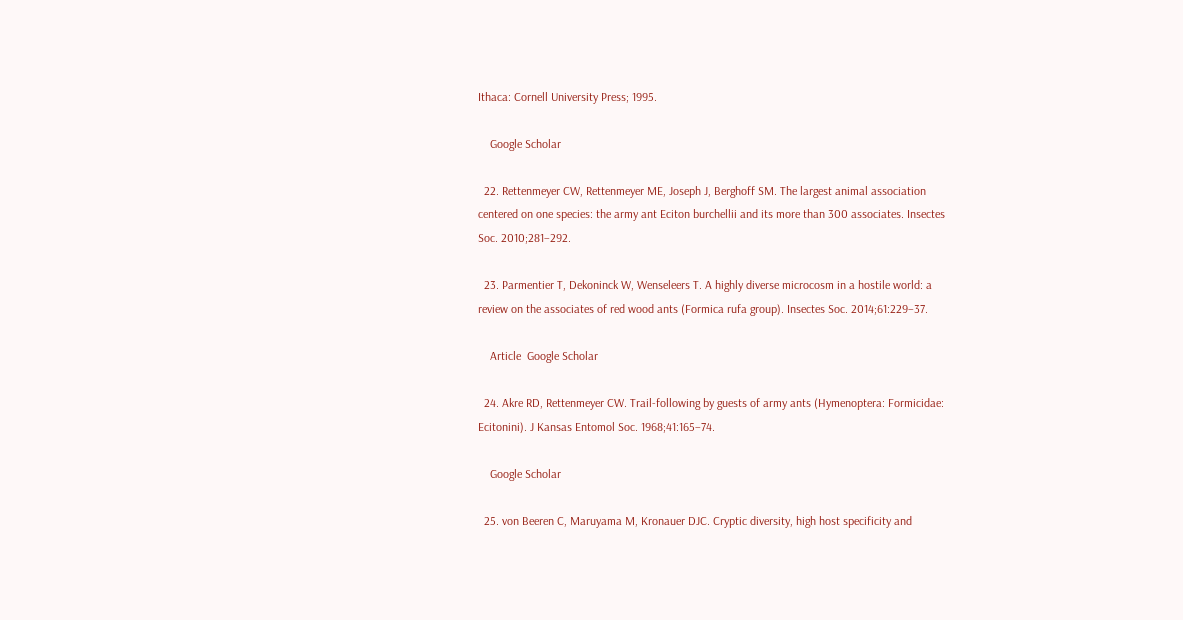Ithaca: Cornell University Press; 1995.

    Google Scholar

  22. Rettenmeyer CW, Rettenmeyer ME, Joseph J, Berghoff SM. The largest animal association centered on one species: the army ant Eciton burchellii and its more than 300 associates. Insectes Soc. 2010;281–292.

  23. Parmentier T, Dekoninck W, Wenseleers T. A highly diverse microcosm in a hostile world: a review on the associates of red wood ants (Formica rufa group). Insectes Soc. 2014;61:229–37.

    Article  Google Scholar

  24. Akre RD, Rettenmeyer CW. Trail-following by guests of army ants (Hymenoptera: Formicidae: Ecitonini). J Kansas Entomol Soc. 1968;41:165–74.

    Google Scholar

  25. von Beeren C, Maruyama M, Kronauer DJC. Cryptic diversity, high host specificity and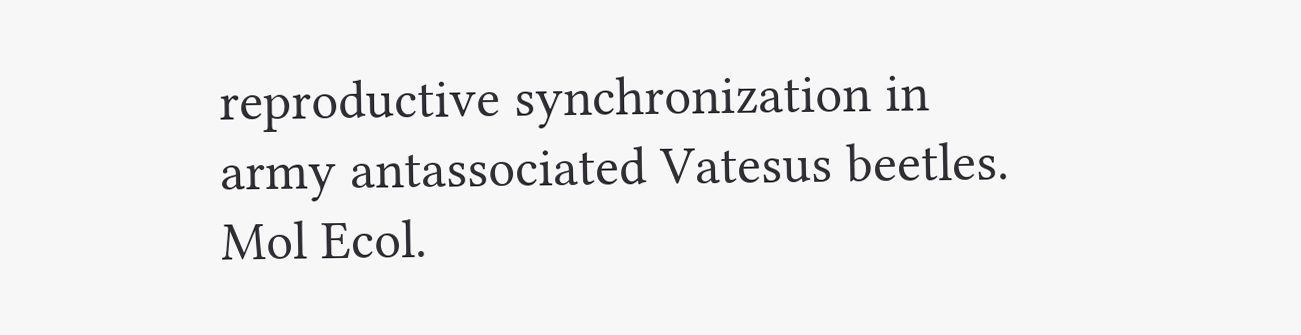reproductive synchronization in army antassociated Vatesus beetles. Mol Ecol.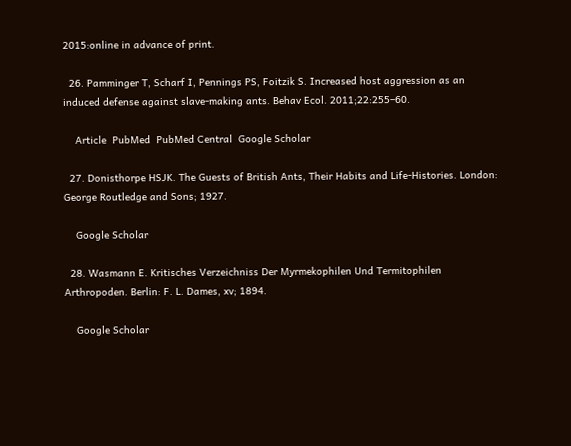2015:online in advance of print.

  26. Pamminger T, Scharf I, Pennings PS, Foitzik S. Increased host aggression as an induced defense against slave-making ants. Behav Ecol. 2011;22:255–60.

    Article  PubMed  PubMed Central  Google Scholar

  27. Donisthorpe HSJK. The Guests of British Ants, Their Habits and Life-Histories. London: George Routledge and Sons; 1927.

    Google Scholar

  28. Wasmann E. Kritisches Verzeichniss Der Myrmekophilen Und Termitophilen Arthropoden. Berlin: F. L. Dames, xv; 1894.

    Google Scholar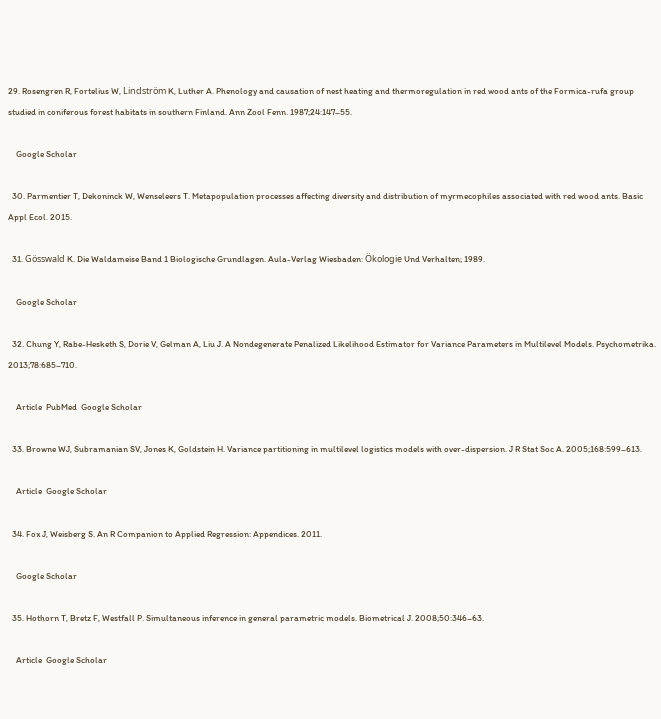29. Rosengren R, Fortelius W, Lindström K, Luther A. Phenology and causation of nest heating and thermoregulation in red wood ants of the Formica-rufa group studied in coniferous forest habitats in southern Finland. Ann Zool Fenn. 1987;24:147–55.

    Google Scholar

  30. Parmentier T, Dekoninck W, Wenseleers T. Metapopulation processes affecting diversity and distribution of myrmecophiles associated with red wood ants. Basic Appl Ecol. 2015.

  31. Gösswald K. Die Waldameise Band 1 Biologische Grundlagen. Aula-Verlag Wiesbaden: Ökologie Und Verhalten; 1989.

    Google Scholar

  32. Chung Y, Rabe-Hesketh S, Dorie V, Gelman A, Liu J. A Nondegenerate Penalized Likelihood Estimator for Variance Parameters in Multilevel Models. Psychometrika. 2013;78:685–710.

    Article  PubMed  Google Scholar

  33. Browne WJ, Subramanian SV, Jones K, Goldstein H. Variance partitioning in multilevel logistics models with over-dispersion. J R Stat Soc A. 2005;168:599–613.

    Article  Google Scholar

  34. Fox J, Weisberg S. An R Companion to Applied Regression: Appendices. 2011.

    Google Scholar

  35. Hothorn T, Bretz F, Westfall P. Simultaneous inference in general parametric models. Biometrical J. 2008;50:346–63.

    Article  Google Scholar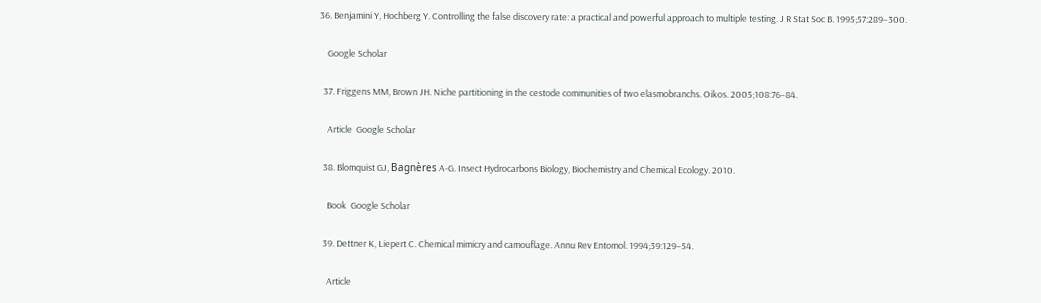36. Benjamini Y, Hochberg Y. Controlling the false discovery rate: a practical and powerful approach to multiple testing. J R Stat Soc B. 1995;57:289–300.

    Google Scholar

  37. Friggens MM, Brown JH. Niche partitioning in the cestode communities of two elasmobranchs. Oikos. 2005;108:76–84.

    Article  Google Scholar

  38. Blomquist GJ, Bagnères A-G. Insect Hydrocarbons Biology, Biochemistry and Chemical Ecology. 2010.

    Book  Google Scholar

  39. Dettner K, Liepert C. Chemical mimicry and camouflage. Annu Rev Entomol. 1994;39:129–54.

    Article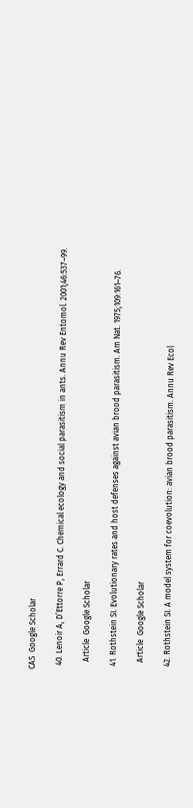CAS  Google Scholar

  40. Lenoir A, D’Ettorre P, Errard C. Chemical ecology and social parasitism in ants. Annu Rev Entomol. 2001;46:537–99.

    Article  Google Scholar

  41. Rothstein SI. Evolutionary rates and host defenses against avian brood parasitism. Am Nat. 1975;109:161–76.

    Article  Google Scholar

  42. Rothstein SI. A model system for coevolution: avian brood parasitism. Annu Rev Ecol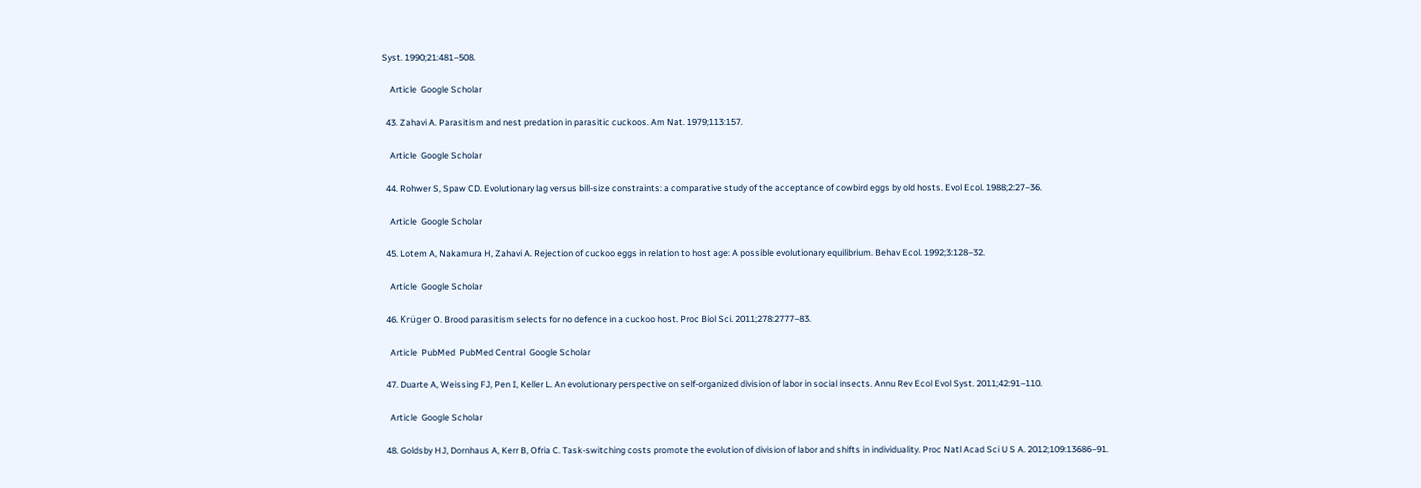Syst. 1990;21:481–508.

    Article  Google Scholar

  43. Zahavi A. Parasitism and nest predation in parasitic cuckoos. Am Nat. 1979;113:157.

    Article  Google Scholar

  44. Rohwer S, Spaw CD. Evolutionary lag versus bill-size constraints: a comparative study of the acceptance of cowbird eggs by old hosts. Evol Ecol. 1988;2:27–36.

    Article  Google Scholar

  45. Lotem A, Nakamura H, Zahavi A. Rejection of cuckoo eggs in relation to host age: A possible evolutionary equilibrium. Behav Ecol. 1992;3:128–32.

    Article  Google Scholar

  46. Krüger O. Brood parasitism selects for no defence in a cuckoo host. Proc Biol Sci. 2011;278:2777–83.

    Article  PubMed  PubMed Central  Google Scholar

  47. Duarte A, Weissing FJ, Pen I, Keller L. An evolutionary perspective on self-organized division of labor in social insects. Annu Rev Ecol Evol Syst. 2011;42:91–110.

    Article  Google Scholar

  48. Goldsby HJ, Dornhaus A, Kerr B, Ofria C. Task-switching costs promote the evolution of division of labor and shifts in individuality. Proc Natl Acad Sci U S A. 2012;109:13686–91.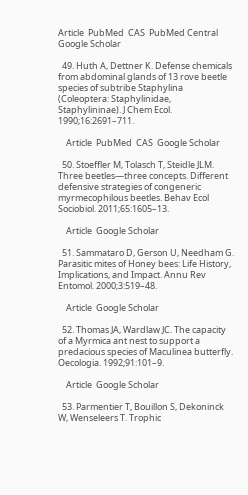Article  PubMed  CAS  PubMed Central  Google Scholar

  49. Huth A, Dettner K. Defense chemicals from abdominal glands of 13 rove beetle species of subtribe Staphylina (Coleoptera: Staphylinidae, Staphylininae). J Chem Ecol. 1990;16:2691–711.

    Article  PubMed  CAS  Google Scholar

  50. Stoeffler M, Tolasch T, Steidle JLM. Three beetles—three concepts. Different defensive strategies of congeneric myrmecophilous beetles. Behav Ecol Sociobiol. 2011;65:1605–13.

    Article  Google Scholar

  51. Sammataro D, Gerson U, Needham G. Parasitic mites of Honey bees: Life History, Implications, and Impact. Annu Rev Entomol. 2000;3:519–48.

    Article  Google Scholar

  52. Thomas JA, Wardlaw JC. The capacity of a Myrmica ant nest to support a predacious species of Maculinea butterfly. Oecologia. 1992;91:101–9.

    Article  Google Scholar

  53. Parmentier T, Bouillon S, Dekoninck W, Wenseleers T. Trophic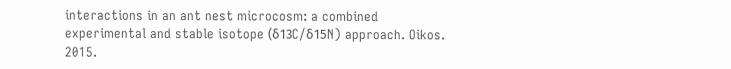interactions in an ant nest microcosm: a combined experimental and stable isotope (δ13C/δ15N) approach. Oikos. 2015.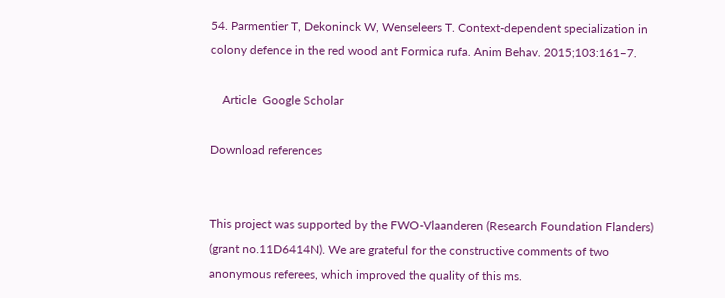54. Parmentier T, Dekoninck W, Wenseleers T. Context-dependent specialization in colony defence in the red wood ant Formica rufa. Anim Behav. 2015;103:161–7.

    Article  Google Scholar

Download references


This project was supported by the FWO-Vlaanderen (Research Foundation Flanders) (grant no.11D6414N). We are grateful for the constructive comments of two anonymous referees, which improved the quality of this ms.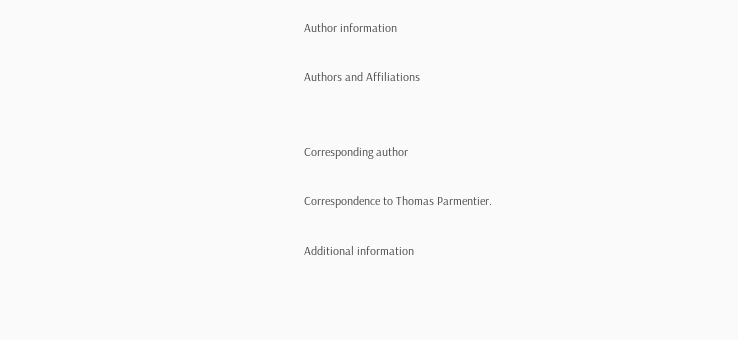Author information

Authors and Affiliations


Corresponding author

Correspondence to Thomas Parmentier.

Additional information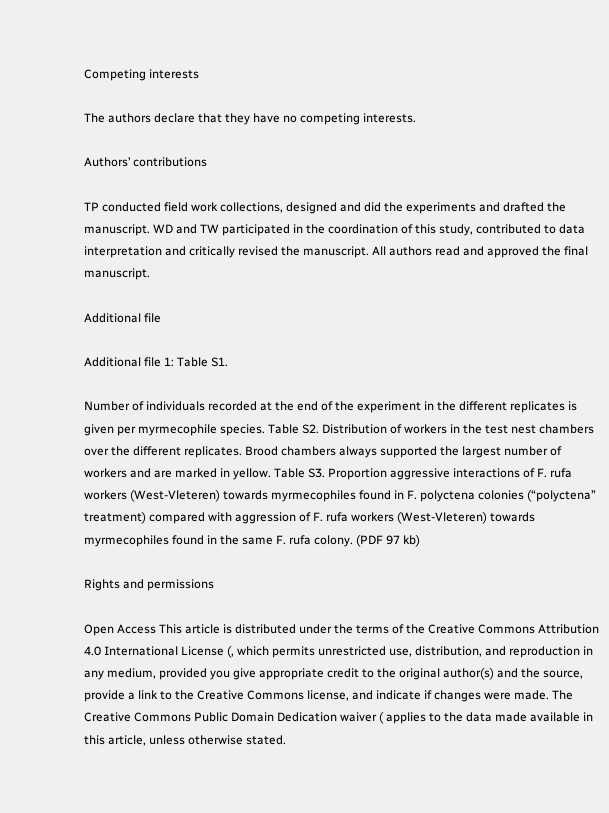Competing interests

The authors declare that they have no competing interests.

Authors’ contributions

TP conducted field work collections, designed and did the experiments and drafted the manuscript. WD and TW participated in the coordination of this study, contributed to data interpretation and critically revised the manuscript. All authors read and approved the final manuscript.

Additional file

Additional file 1: Table S1.

Number of individuals recorded at the end of the experiment in the different replicates is given per myrmecophile species. Table S2. Distribution of workers in the test nest chambers over the different replicates. Brood chambers always supported the largest number of workers and are marked in yellow. Table S3. Proportion aggressive interactions of F. rufa workers (West-Vleteren) towards myrmecophiles found in F. polyctena colonies (“polyctena” treatment) compared with aggression of F. rufa workers (West-Vleteren) towards myrmecophiles found in the same F. rufa colony. (PDF 97 kb)

Rights and permissions

Open Access This article is distributed under the terms of the Creative Commons Attribution 4.0 International License (, which permits unrestricted use, distribution, and reproduction in any medium, provided you give appropriate credit to the original author(s) and the source, provide a link to the Creative Commons license, and indicate if changes were made. The Creative Commons Public Domain Dedication waiver ( applies to the data made available in this article, unless otherwise stated.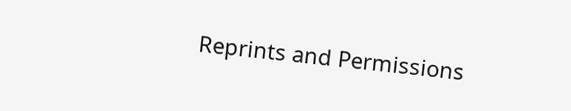Reprints and Permissions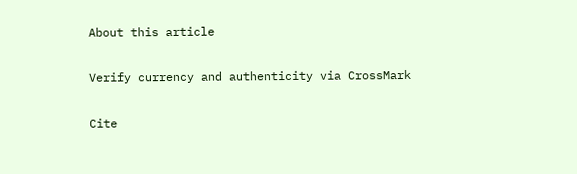About this article

Verify currency and authenticity via CrossMark

Cite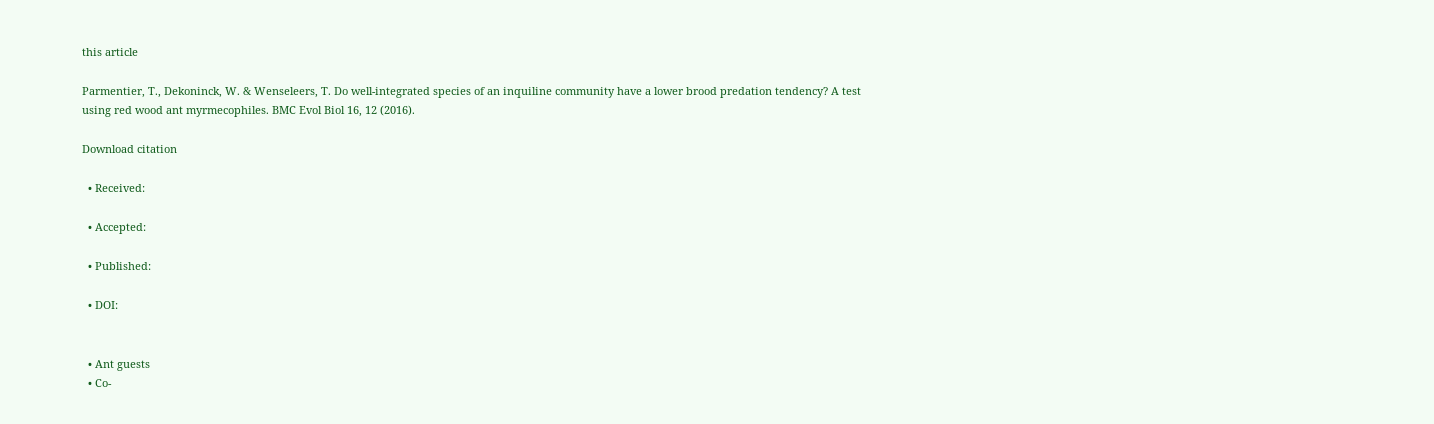this article

Parmentier, T., Dekoninck, W. & Wenseleers, T. Do well-integrated species of an inquiline community have a lower brood predation tendency? A test using red wood ant myrmecophiles. BMC Evol Biol 16, 12 (2016).

Download citation

  • Received:

  • Accepted:

  • Published:

  • DOI:


  • Ant guests
  • Co-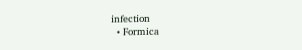infection
  • Formica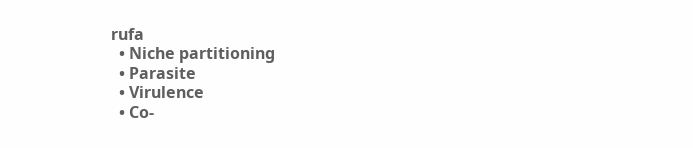rufa
  • Niche partitioning
  • Parasite
  • Virulence
  • Co-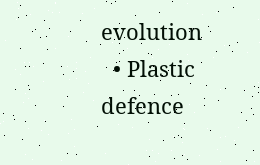evolution
  • Plastic defence